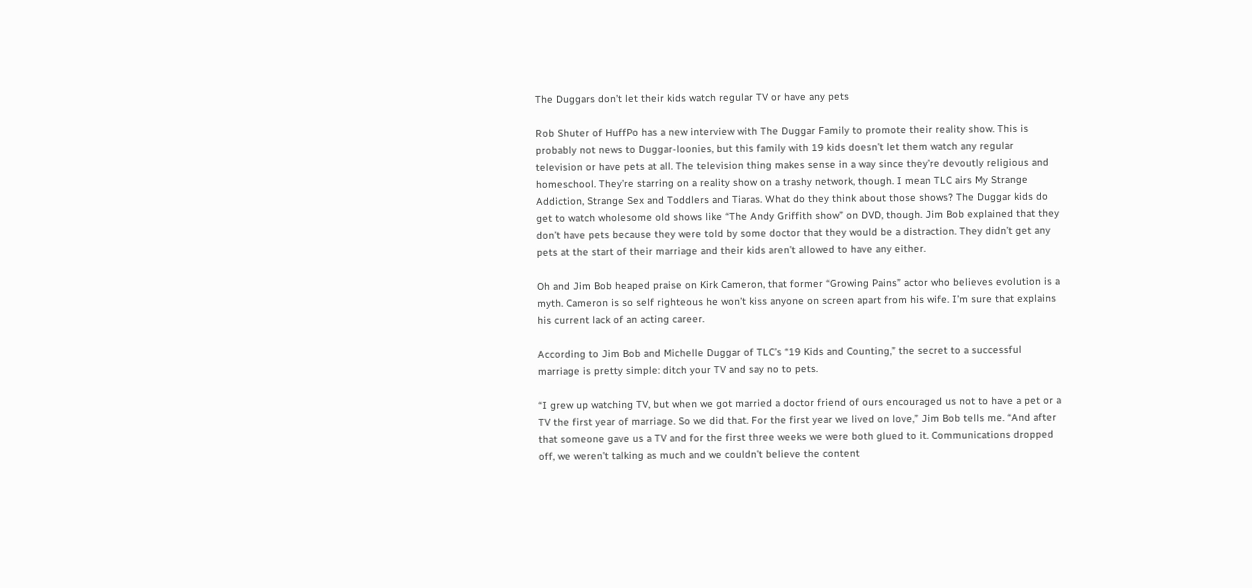The Duggars don’t let their kids watch regular TV or have any pets

Rob Shuter of HuffPo has a new interview with The Duggar Family to promote their reality show. This is probably not news to Duggar-loonies, but this family with 19 kids doesn’t let them watch any regular television or have pets at all. The television thing makes sense in a way since they’re devoutly religious and homeschool. They’re starring on a reality show on a trashy network, though. I mean TLC airs My Strange Addiction, Strange Sex and Toddlers and Tiaras. What do they think about those shows? The Duggar kids do get to watch wholesome old shows like “The Andy Griffith show” on DVD, though. Jim Bob explained that they don’t have pets because they were told by some doctor that they would be a distraction. They didn’t get any pets at the start of their marriage and their kids aren’t allowed to have any either.

Oh and Jim Bob heaped praise on Kirk Cameron, that former “Growing Pains” actor who believes evolution is a myth. Cameron is so self righteous he won’t kiss anyone on screen apart from his wife. I’m sure that explains his current lack of an acting career.

According to Jim Bob and Michelle Duggar of TLC’s “19 Kids and Counting,” the secret to a successful marriage is pretty simple: ditch your TV and say no to pets.

“I grew up watching TV, but when we got married a doctor friend of ours encouraged us not to have a pet or a TV the first year of marriage. So we did that. For the first year we lived on love,” Jim Bob tells me. “And after that someone gave us a TV and for the first three weeks we were both glued to it. Communications dropped off, we weren’t talking as much and we couldn’t believe the content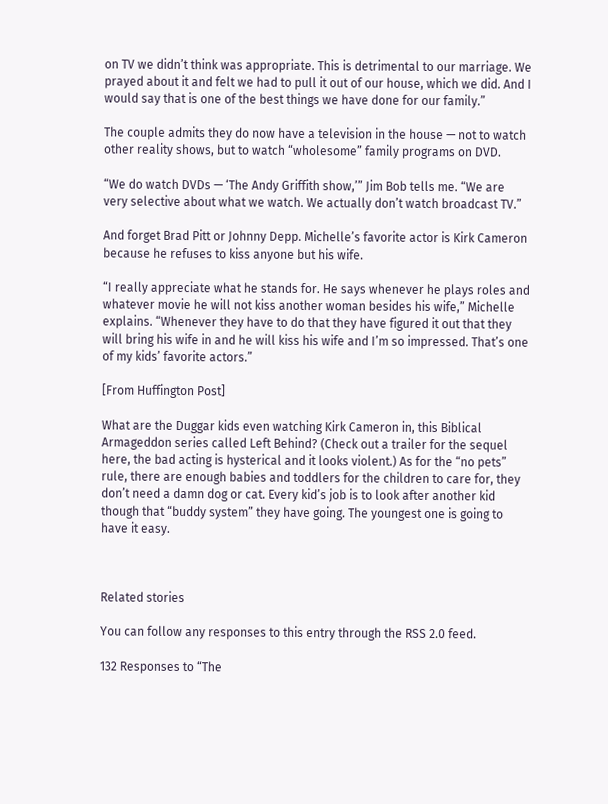on TV we didn’t think was appropriate. This is detrimental to our marriage. We prayed about it and felt we had to pull it out of our house, which we did. And I would say that is one of the best things we have done for our family.”

The couple admits they do now have a television in the house — not to watch other reality shows, but to watch “wholesome” family programs on DVD.

“We do watch DVDs — ‘The Andy Griffith show,’” Jim Bob tells me. “We are very selective about what we watch. We actually don’t watch broadcast TV.”

And forget Brad Pitt or Johnny Depp. Michelle’s favorite actor is Kirk Cameron because he refuses to kiss anyone but his wife.

“I really appreciate what he stands for. He says whenever he plays roles and whatever movie he will not kiss another woman besides his wife,” Michelle explains. “Whenever they have to do that they have figured it out that they will bring his wife in and he will kiss his wife and I’m so impressed. That’s one of my kids’ favorite actors.”

[From Huffington Post]

What are the Duggar kids even watching Kirk Cameron in, this Biblical Armageddon series called Left Behind? (Check out a trailer for the sequel here, the bad acting is hysterical and it looks violent.) As for the “no pets” rule, there are enough babies and toddlers for the children to care for, they don’t need a damn dog or cat. Every kid’s job is to look after another kid though that “buddy system” they have going. The youngest one is going to have it easy.



Related stories

You can follow any responses to this entry through the RSS 2.0 feed.

132 Responses to “The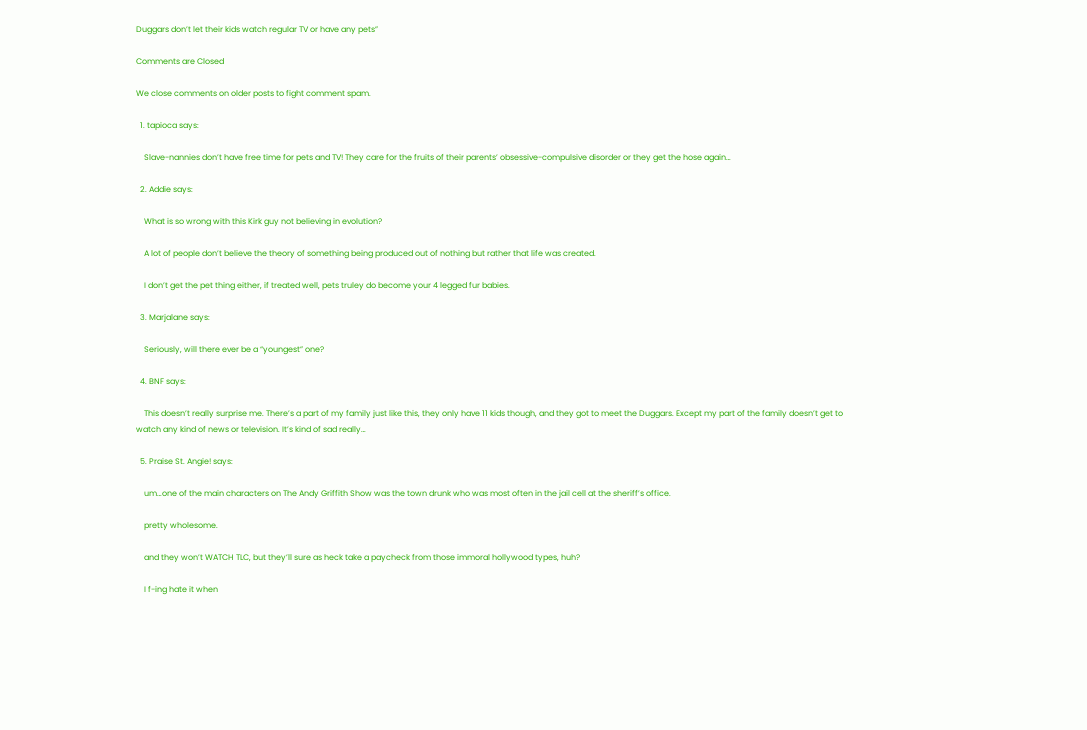Duggars don’t let their kids watch regular TV or have any pets”

Comments are Closed

We close comments on older posts to fight comment spam.

  1. tapioca says:

    Slave-nannies don’t have free time for pets and TV! They care for the fruits of their parents’ obsessive-compulsive disorder or they get the hose again…

  2. Addie says:

    What is so wrong with this Kirk guy not believing in evolution?

    A lot of people don’t believe the theory of something being produced out of nothing but rather that life was created.

    I don’t get the pet thing either, if treated well, pets truley do become your 4 legged fur babies.

  3. Marjalane says:

    Seriously, will there ever be a “youngest” one?

  4. BNF says:

    This doesn’t really surprise me. There’s a part of my family just like this, they only have 11 kids though, and they got to meet the Duggars. Except my part of the family doesn’t get to watch any kind of news or television. It’s kind of sad really…

  5. Praise St. Angie! says:

    um…one of the main characters on The Andy Griffith Show was the town drunk who was most often in the jail cell at the sheriff’s office.

    pretty wholesome.

    and they won’t WATCH TLC, but they’ll sure as heck take a paycheck from those immoral hollywood types, huh?

    I f-ing hate it when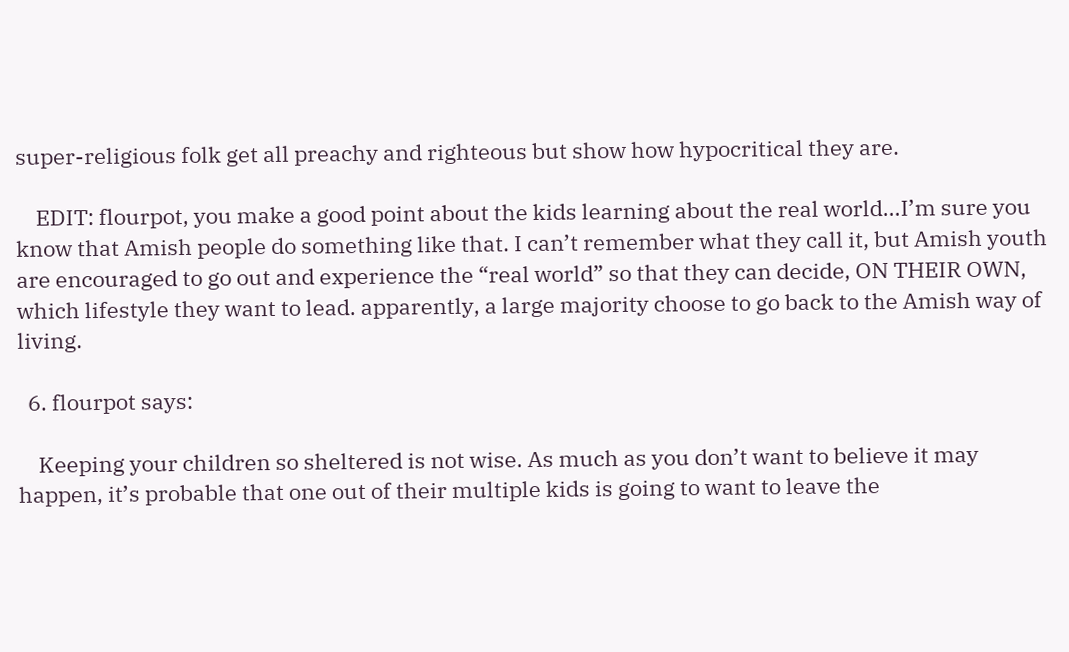super-religious folk get all preachy and righteous but show how hypocritical they are.

    EDIT: flourpot, you make a good point about the kids learning about the real world…I’m sure you know that Amish people do something like that. I can’t remember what they call it, but Amish youth are encouraged to go out and experience the “real world” so that they can decide, ON THEIR OWN, which lifestyle they want to lead. apparently, a large majority choose to go back to the Amish way of living.

  6. flourpot says:

    Keeping your children so sheltered is not wise. As much as you don’t want to believe it may happen, it’s probable that one out of their multiple kids is going to want to leave the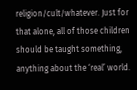religion/cult/whatever. Just for that alone, all of those children should be taught something, anything about the ‘real’ world.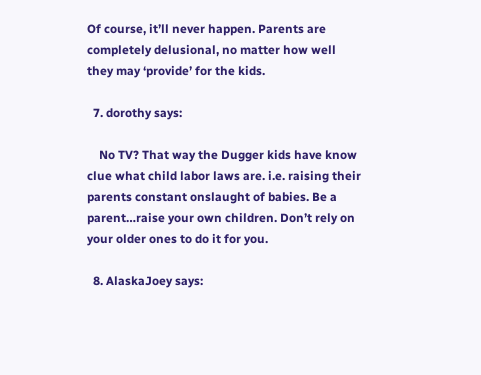Of course, it’ll never happen. Parents are completely delusional, no matter how well they may ‘provide’ for the kids.

  7. dorothy says:

    No TV? That way the Dugger kids have know clue what child labor laws are. i.e. raising their parents constant onslaught of babies. Be a parent…raise your own children. Don’t rely on your older ones to do it for you.

  8. AlaskaJoey says: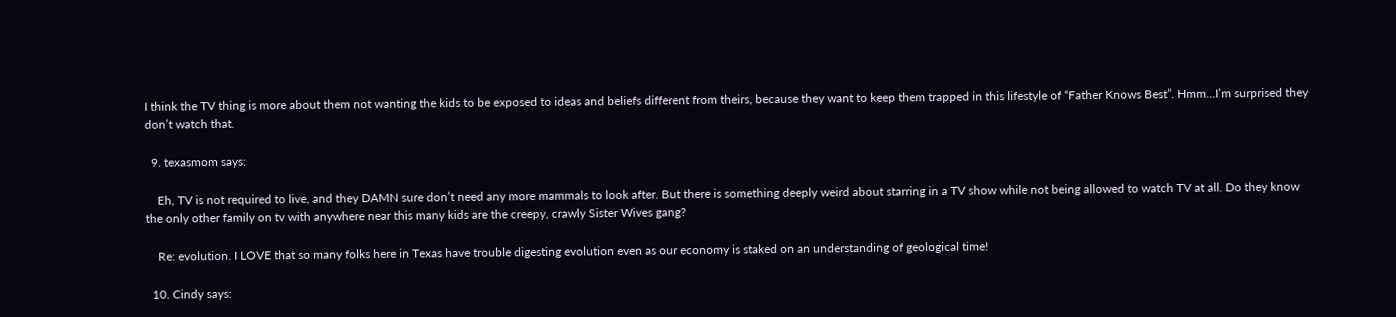I think the TV thing is more about them not wanting the kids to be exposed to ideas and beliefs different from theirs, because they want to keep them trapped in this lifestyle of “Father Knows Best”. Hmm…I’m surprised they don’t watch that.

  9. texasmom says:

    Eh, TV is not required to live, and they DAMN sure don’t need any more mammals to look after. But there is something deeply weird about starring in a TV show while not being allowed to watch TV at all. Do they know the only other family on tv with anywhere near this many kids are the creepy, crawly Sister Wives gang?

    Re: evolution. I LOVE that so many folks here in Texas have trouble digesting evolution even as our economy is staked on an understanding of geological time!

  10. Cindy says: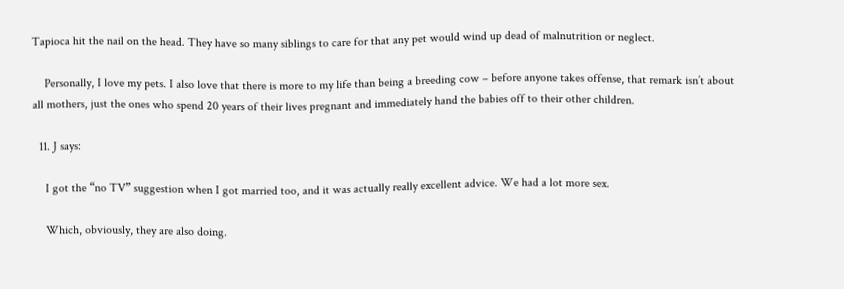Tapioca hit the nail on the head. They have so many siblings to care for that any pet would wind up dead of malnutrition or neglect.

    Personally, I love my pets. I also love that there is more to my life than being a breeding cow – before anyone takes offense, that remark isn’t about all mothers, just the ones who spend 20 years of their lives pregnant and immediately hand the babies off to their other children.

  11. J says:

    I got the “no TV” suggestion when I got married too, and it was actually really excellent advice. We had a lot more sex.

    Which, obviously, they are also doing.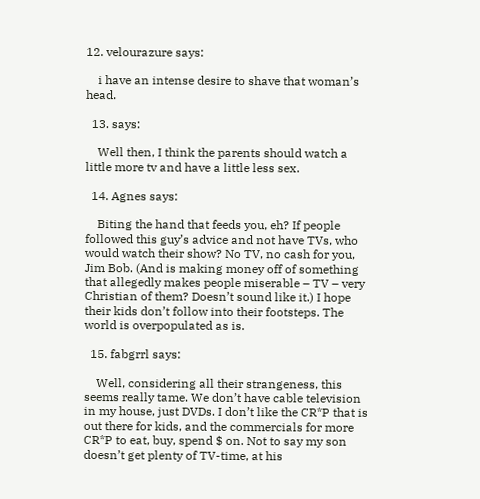12. velourazure says:

    i have an intense desire to shave that woman’s head.

  13. says:

    Well then, I think the parents should watch a little more tv and have a little less sex.

  14. Agnes says:

    Biting the hand that feeds you, eh? If people followed this guy’s advice and not have TVs, who would watch their show? No TV, no cash for you, Jim Bob. (And is making money off of something that allegedly makes people miserable – TV – very Christian of them? Doesn’t sound like it.) I hope their kids don’t follow into their footsteps. The world is overpopulated as is.

  15. fabgrrl says:

    Well, considering all their strangeness, this seems really tame. We don’t have cable television in my house, just DVDs. I don’t like the CR*P that is out there for kids, and the commercials for more CR*P to eat, buy, spend $ on. Not to say my son doesn’t get plenty of TV-time, at his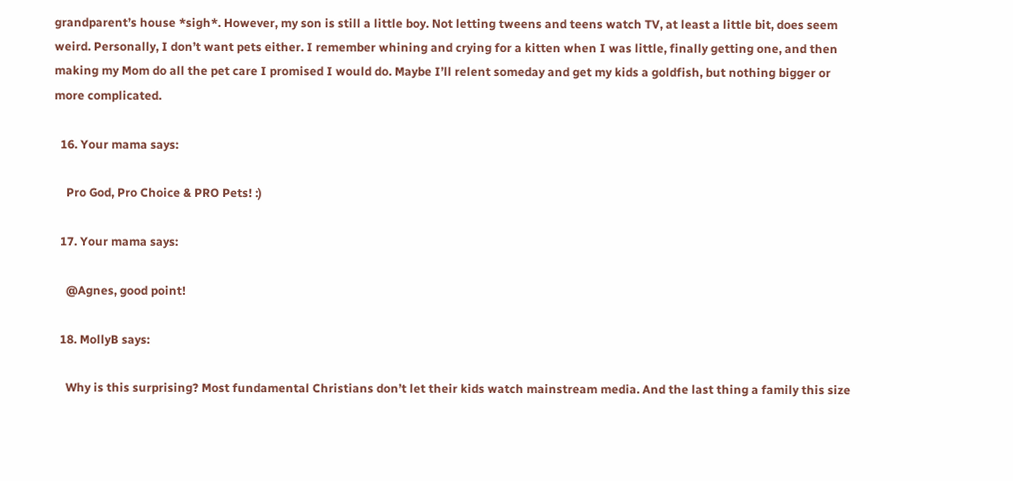grandparent’s house *sigh*. However, my son is still a little boy. Not letting tweens and teens watch TV, at least a little bit, does seem weird. Personally, I don’t want pets either. I remember whining and crying for a kitten when I was little, finally getting one, and then making my Mom do all the pet care I promised I would do. Maybe I’ll relent someday and get my kids a goldfish, but nothing bigger or more complicated.

  16. Your mama says:

    Pro God, Pro Choice & PRO Pets! :)

  17. Your mama says:

    @Agnes, good point!

  18. MollyB says:

    Why is this surprising? Most fundamental Christians don’t let their kids watch mainstream media. And the last thing a family this size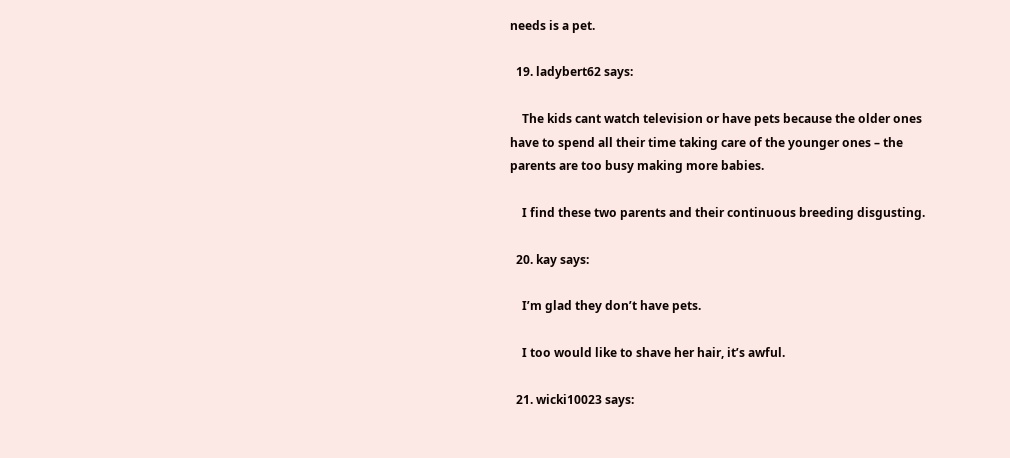needs is a pet.

  19. ladybert62 says:

    The kids cant watch television or have pets because the older ones have to spend all their time taking care of the younger ones – the parents are too busy making more babies.

    I find these two parents and their continuous breeding disgusting.

  20. kay says:

    I’m glad they don’t have pets.

    I too would like to shave her hair, it’s awful.

  21. wicki10023 says: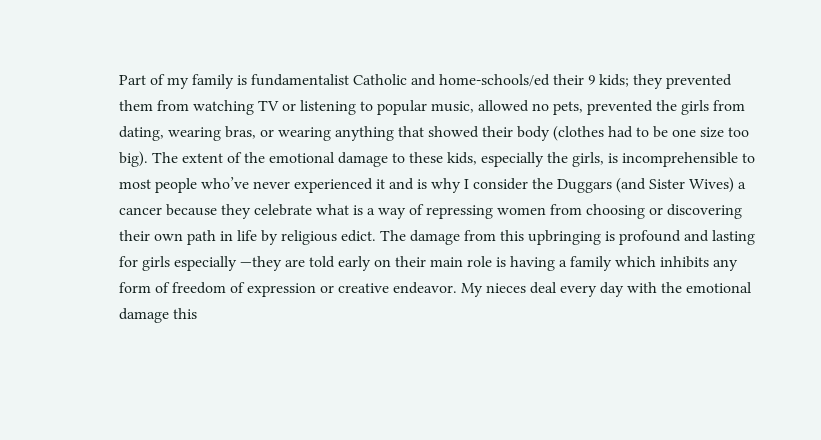Part of my family is fundamentalist Catholic and home-schools/ed their 9 kids; they prevented them from watching TV or listening to popular music, allowed no pets, prevented the girls from dating, wearing bras, or wearing anything that showed their body (clothes had to be one size too big). The extent of the emotional damage to these kids, especially the girls, is incomprehensible to most people who’ve never experienced it and is why I consider the Duggars (and Sister Wives) a cancer because they celebrate what is a way of repressing women from choosing or discovering their own path in life by religious edict. The damage from this upbringing is profound and lasting for girls especially —they are told early on their main role is having a family which inhibits any form of freedom of expression or creative endeavor. My nieces deal every day with the emotional damage this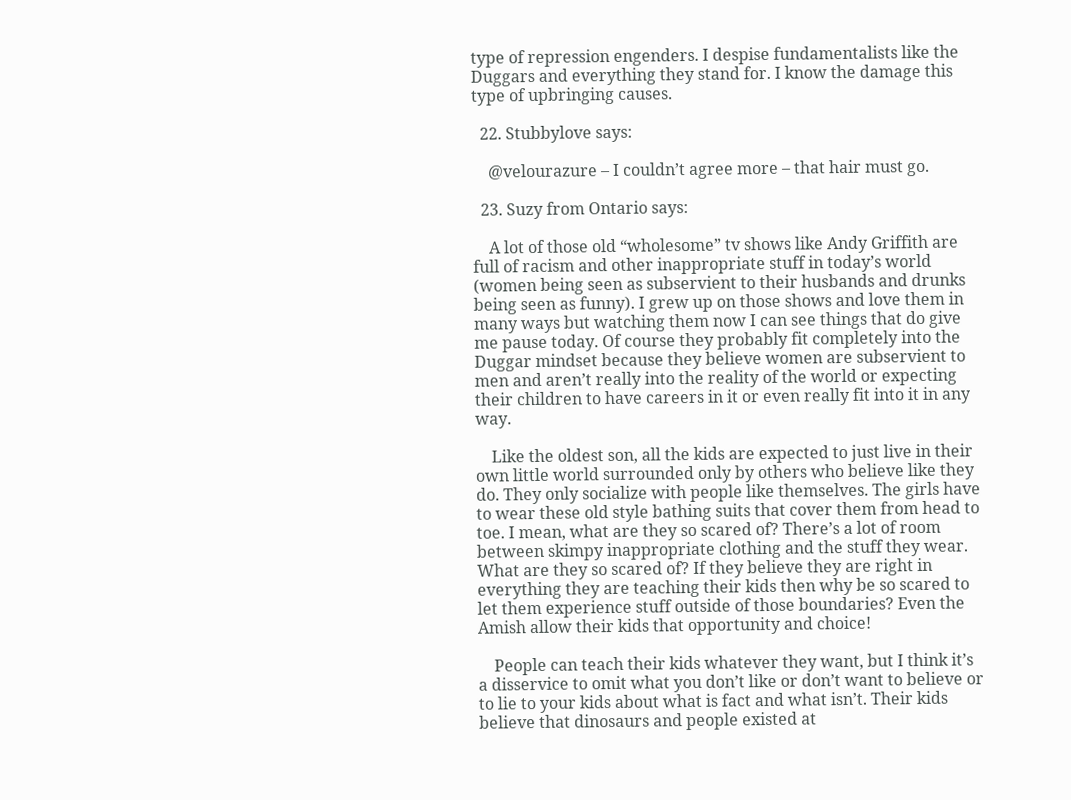type of repression engenders. I despise fundamentalists like the Duggars and everything they stand for. I know the damage this type of upbringing causes.

  22. Stubbylove says:

    @velourazure – I couldn’t agree more – that hair must go.

  23. Suzy from Ontario says:

    A lot of those old “wholesome” tv shows like Andy Griffith are full of racism and other inappropriate stuff in today’s world (women being seen as subservient to their husbands and drunks being seen as funny). I grew up on those shows and love them in many ways but watching them now I can see things that do give me pause today. Of course they probably fit completely into the Duggar mindset because they believe women are subservient to men and aren’t really into the reality of the world or expecting their children to have careers in it or even really fit into it in any way.

    Like the oldest son, all the kids are expected to just live in their own little world surrounded only by others who believe like they do. They only socialize with people like themselves. The girls have to wear these old style bathing suits that cover them from head to toe. I mean, what are they so scared of? There’s a lot of room between skimpy inappropriate clothing and the stuff they wear. What are they so scared of? If they believe they are right in everything they are teaching their kids then why be so scared to let them experience stuff outside of those boundaries? Even the Amish allow their kids that opportunity and choice!

    People can teach their kids whatever they want, but I think it’s a disservice to omit what you don’t like or don’t want to believe or to lie to your kids about what is fact and what isn’t. Their kids believe that dinosaurs and people existed at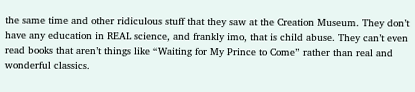the same time and other ridiculous stuff that they saw at the Creation Museum. They don’t have any education in REAL science, and frankly imo, that is child abuse. They can’t even read books that aren’t things like “Waiting for My Prince to Come” rather than real and wonderful classics.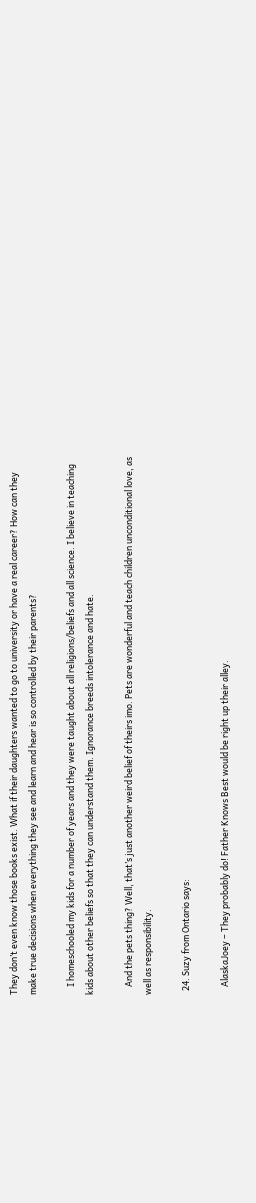They don’t even know those books exist. What if their daughters wanted to go to university or have a real career? How can they make true decisions when everything they see and learn and hear is so controlled by their parents?

    I homeschooled my kids for a number of years and they were taught about all religions/beliefs and all science. I believe in teaching kids about other beliefs so that they can understand them. Ignorance breeds intolerance and hate.

    And the pets thing? Well, that’s just another weird belief of theirs imo. Pets are wonderful and teach children unconditional love, as well as responsibility.

  24. Suzy from Ontario says:

    AlaskaJoey – They probably do! Father Knows Best would be right up their alley.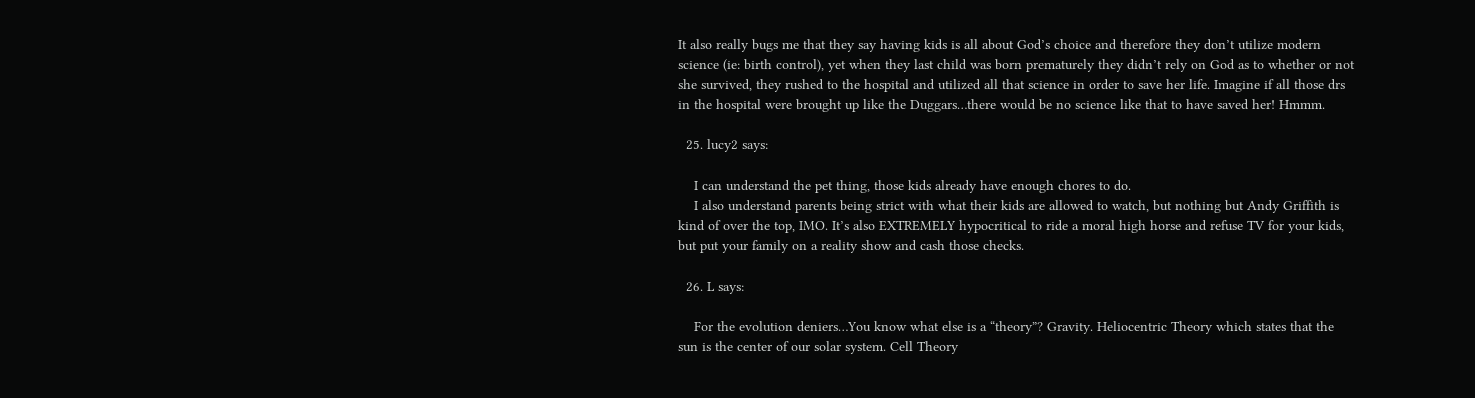It also really bugs me that they say having kids is all about God’s choice and therefore they don’t utilize modern science (ie: birth control), yet when they last child was born prematurely they didn’t rely on God as to whether or not she survived, they rushed to the hospital and utilized all that science in order to save her life. Imagine if all those drs in the hospital were brought up like the Duggars…there would be no science like that to have saved her! Hmmm.

  25. lucy2 says:

    I can understand the pet thing, those kids already have enough chores to do.
    I also understand parents being strict with what their kids are allowed to watch, but nothing but Andy Griffith is kind of over the top, IMO. It’s also EXTREMELY hypocritical to ride a moral high horse and refuse TV for your kids, but put your family on a reality show and cash those checks.

  26. L says:

    For the evolution deniers…You know what else is a “theory”? Gravity. Heliocentric Theory which states that the sun is the center of our solar system. Cell Theory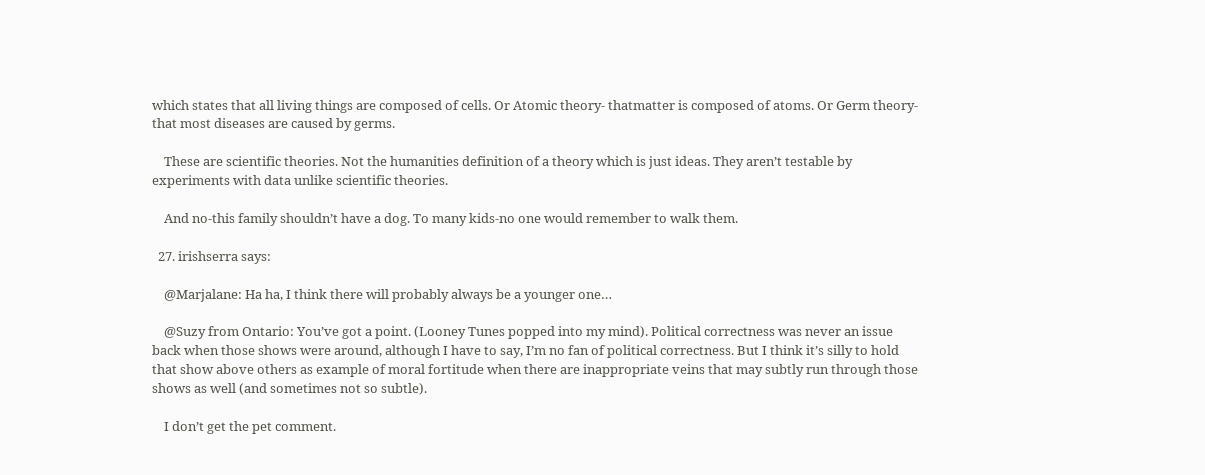which states that all living things are composed of cells. Or Atomic theory- thatmatter is composed of atoms. Or Germ theory-that most diseases are caused by germs.

    These are scientific theories. Not the humanities definition of a theory which is just ideas. They aren’t testable by experiments with data unlike scientific theories.

    And no-this family shouldn’t have a dog. To many kids-no one would remember to walk them.

  27. irishserra says:

    @Marjalane: Ha ha, I think there will probably always be a younger one…

    @Suzy from Ontario: You’ve got a point. (Looney Tunes popped into my mind). Political correctness was never an issue back when those shows were around, although I have to say, I’m no fan of political correctness. But I think it’s silly to hold that show above others as example of moral fortitude when there are inappropriate veins that may subtly run through those shows as well (and sometimes not so subtle).

    I don’t get the pet comment.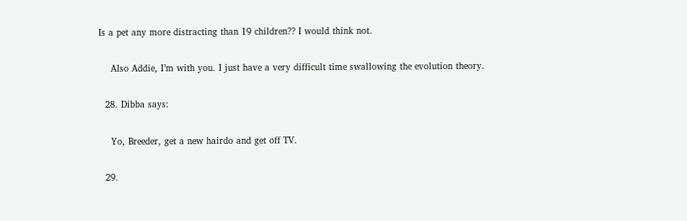Is a pet any more distracting than 19 children?? I would think not.

    Also Addie, I’m with you. I just have a very difficult time swallowing the evolution theory.

  28. Dibba says:

    Yo, Breeder, get a new hairdo and get off TV.

  29.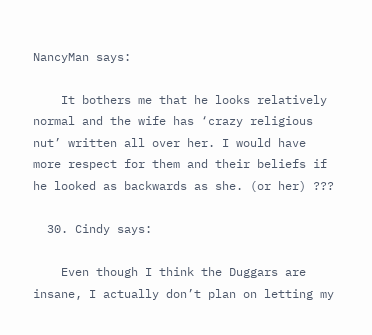NancyMan says:

    It bothers me that he looks relatively normal and the wife has ‘crazy religious nut’ written all over her. I would have more respect for them and their beliefs if he looked as backwards as she. (or her) ???

  30. Cindy says:

    Even though I think the Duggars are insane, I actually don’t plan on letting my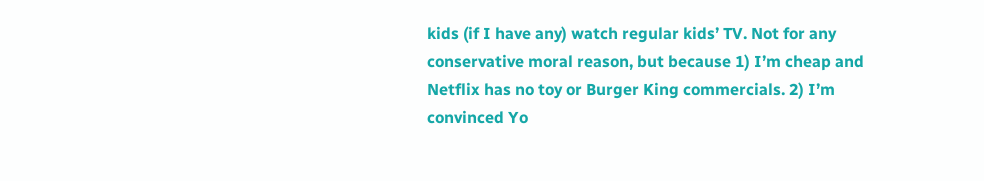kids (if I have any) watch regular kids’ TV. Not for any conservative moral reason, but because 1) I’m cheap and Netflix has no toy or Burger King commercials. 2) I’m convinced Yo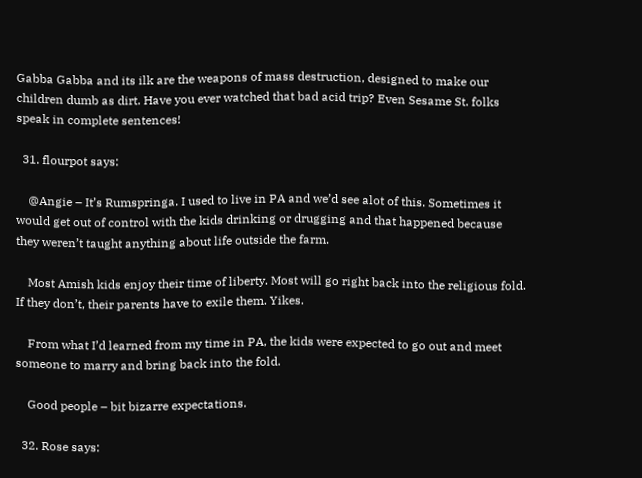Gabba Gabba and its ilk are the weapons of mass destruction, designed to make our children dumb as dirt. Have you ever watched that bad acid trip? Even Sesame St. folks speak in complete sentences!

  31. flourpot says:

    @Angie – It’s Rumspringa. I used to live in PA and we’d see alot of this. Sometimes it would get out of control with the kids drinking or drugging and that happened because they weren’t taught anything about life outside the farm.

    Most Amish kids enjoy their time of liberty. Most will go right back into the religious fold. If they don’t, their parents have to exile them. Yikes.

    From what I’d learned from my time in PA, the kids were expected to go out and meet someone to marry and bring back into the fold.

    Good people – bit bizarre expectations.

  32. Rose says: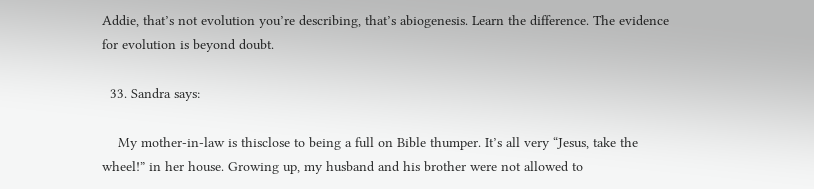Addie, that’s not evolution you’re describing, that’s abiogenesis. Learn the difference. The evidence for evolution is beyond doubt.

  33. Sandra says:

    My mother-in-law is thisclose to being a full on Bible thumper. It’s all very “Jesus, take the wheel!” in her house. Growing up, my husband and his brother were not allowed to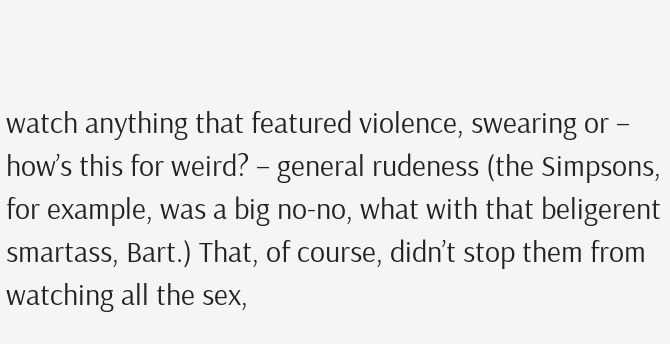watch anything that featured violence, swearing or – how’s this for weird? – general rudeness (the Simpsons, for example, was a big no-no, what with that beligerent smartass, Bart.) That, of course, didn’t stop them from watching all the sex,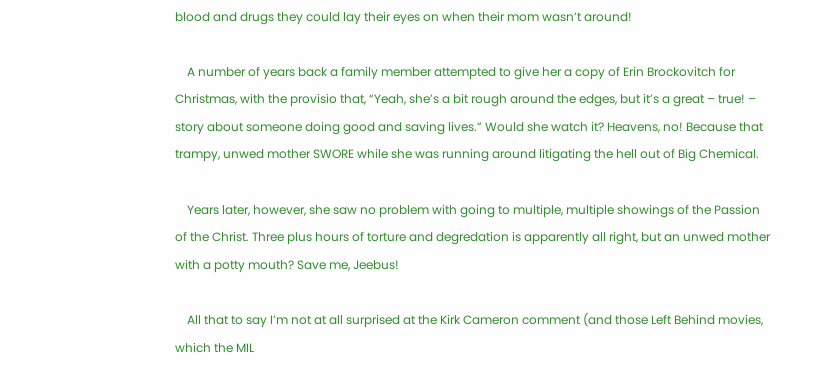blood and drugs they could lay their eyes on when their mom wasn’t around!

    A number of years back a family member attempted to give her a copy of Erin Brockovitch for Christmas, with the provisio that, “Yeah, she’s a bit rough around the edges, but it’s a great – true! – story about someone doing good and saving lives.” Would she watch it? Heavens, no! Because that trampy, unwed mother SWORE while she was running around litigating the hell out of Big Chemical.

    Years later, however, she saw no problem with going to multiple, multiple showings of the Passion of the Christ. Three plus hours of torture and degredation is apparently all right, but an unwed mother with a potty mouth? Save me, Jeebus!

    All that to say I’m not at all surprised at the Kirk Cameron comment (and those Left Behind movies, which the MIL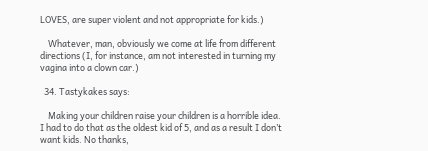LOVES, are super violent and not appropriate for kids.)

    Whatever, man, obviously we come at life from different directions (I, for instance, am not interested in turning my vagina into a clown car.)

  34. Tastykakes says:

    Making your children raise your children is a horrible idea. I had to do that as the oldest kid of 5, and as a result I don’t want kids. No thanks,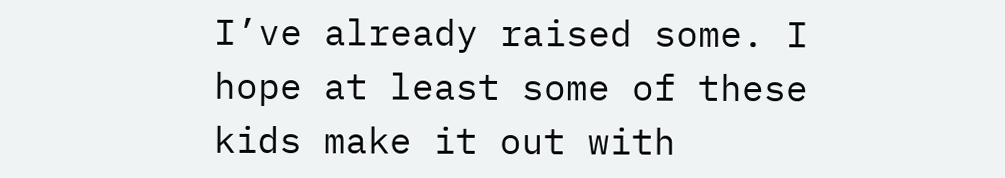I’ve already raised some. I hope at least some of these kids make it out with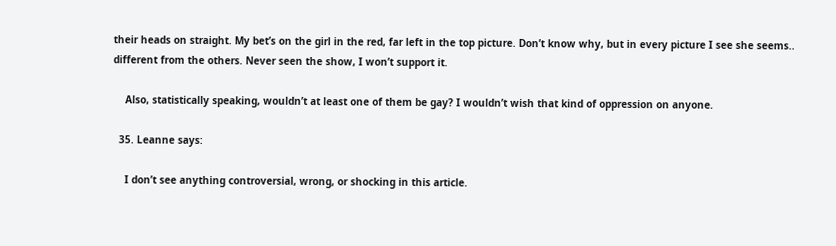their heads on straight. My bet’s on the girl in the red, far left in the top picture. Don’t know why, but in every picture I see she seems.. different from the others. Never seen the show, I won’t support it.

    Also, statistically speaking, wouldn’t at least one of them be gay? I wouldn’t wish that kind of oppression on anyone.

  35. Leanne says:

    I don’t see anything controversial, wrong, or shocking in this article.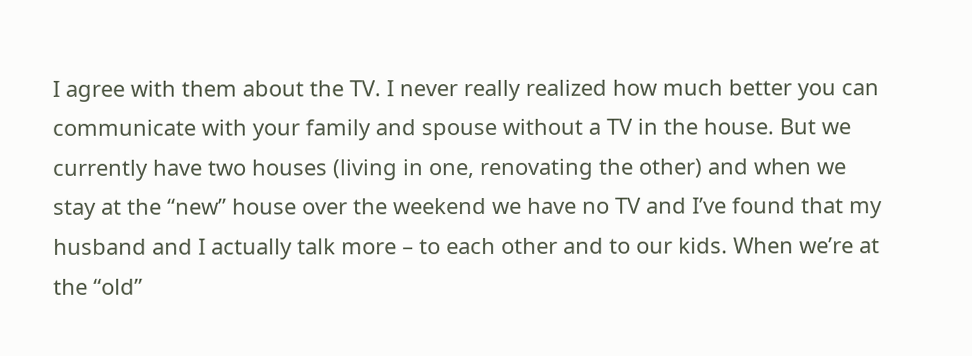I agree with them about the TV. I never really realized how much better you can communicate with your family and spouse without a TV in the house. But we currently have two houses (living in one, renovating the other) and when we stay at the “new” house over the weekend we have no TV and I’ve found that my husband and I actually talk more – to each other and to our kids. When we’re at the “old”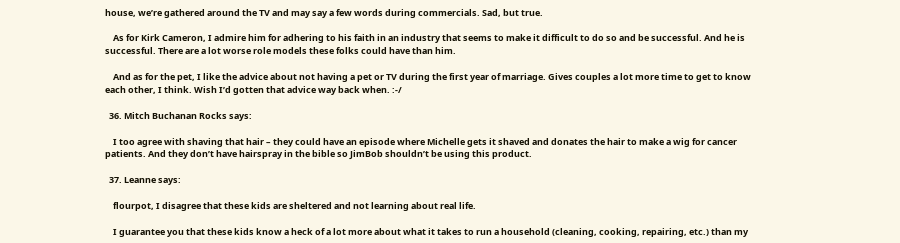house, we’re gathered around the TV and may say a few words during commercials. Sad, but true.

    As for Kirk Cameron, I admire him for adhering to his faith in an industry that seems to make it difficult to do so and be successful. And he is successful. There are a lot worse role models these folks could have than him.

    And as for the pet, I like the advice about not having a pet or TV during the first year of marriage. Gives couples a lot more time to get to know each other, I think. Wish I’d gotten that advice way back when. :-/

  36. Mitch Buchanan Rocks says:

    I too agree with shaving that hair – they could have an episode where Michelle gets it shaved and donates the hair to make a wig for cancer patients. And they don’t have hairspray in the bible so JimBob shouldn’t be using this product.

  37. Leanne says:

    flourpot, I disagree that these kids are sheltered and not learning about real life.

    I guarantee you that these kids know a heck of a lot more about what it takes to run a household (cleaning, cooking, repairing, etc.) than my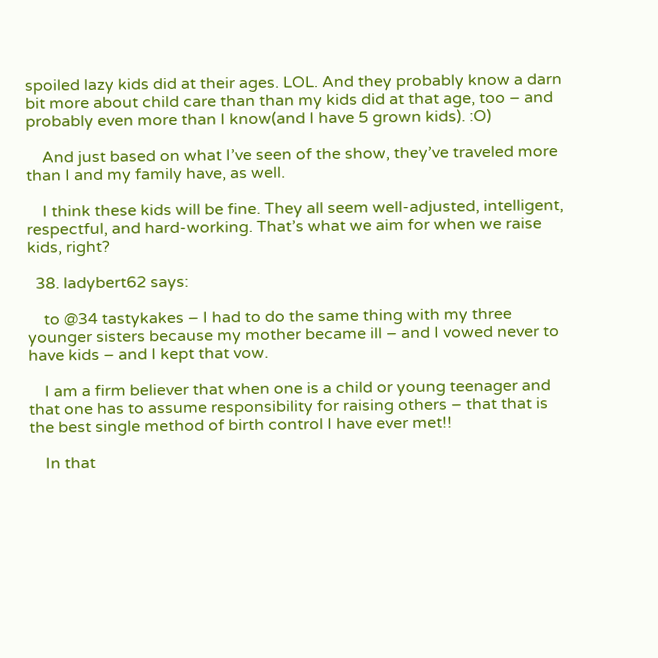spoiled lazy kids did at their ages. LOL. And they probably know a darn bit more about child care than than my kids did at that age, too – and probably even more than I know(and I have 5 grown kids). :O)

    And just based on what I’ve seen of the show, they’ve traveled more than I and my family have, as well.

    I think these kids will be fine. They all seem well-adjusted, intelligent, respectful, and hard-working. That’s what we aim for when we raise kids, right?

  38. ladybert62 says:

    to @34 tastykakes – I had to do the same thing with my three younger sisters because my mother became ill – and I vowed never to have kids – and I kept that vow.

    I am a firm believer that when one is a child or young teenager and that one has to assume responsibility for raising others – that that is the best single method of birth control I have ever met!!

    In that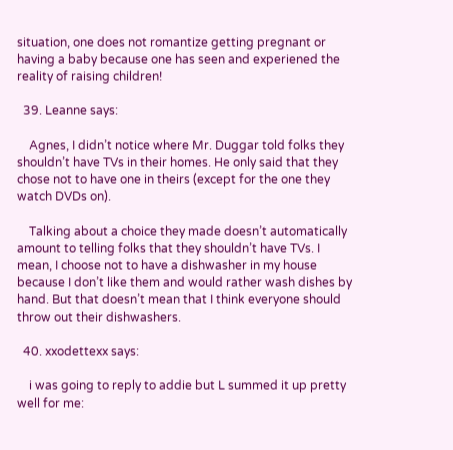situation, one does not romantize getting pregnant or having a baby because one has seen and experiened the reality of raising children!

  39. Leanne says:

    Agnes, I didn’t notice where Mr. Duggar told folks they shouldn’t have TVs in their homes. He only said that they chose not to have one in theirs (except for the one they watch DVDs on).

    Talking about a choice they made doesn’t automatically amount to telling folks that they shouldn’t have TVs. I mean, I choose not to have a dishwasher in my house because I don’t like them and would rather wash dishes by hand. But that doesn’t mean that I think everyone should throw out their dishwashers.

  40. xxodettexx says:

    i was going to reply to addie but L summed it up pretty well for me: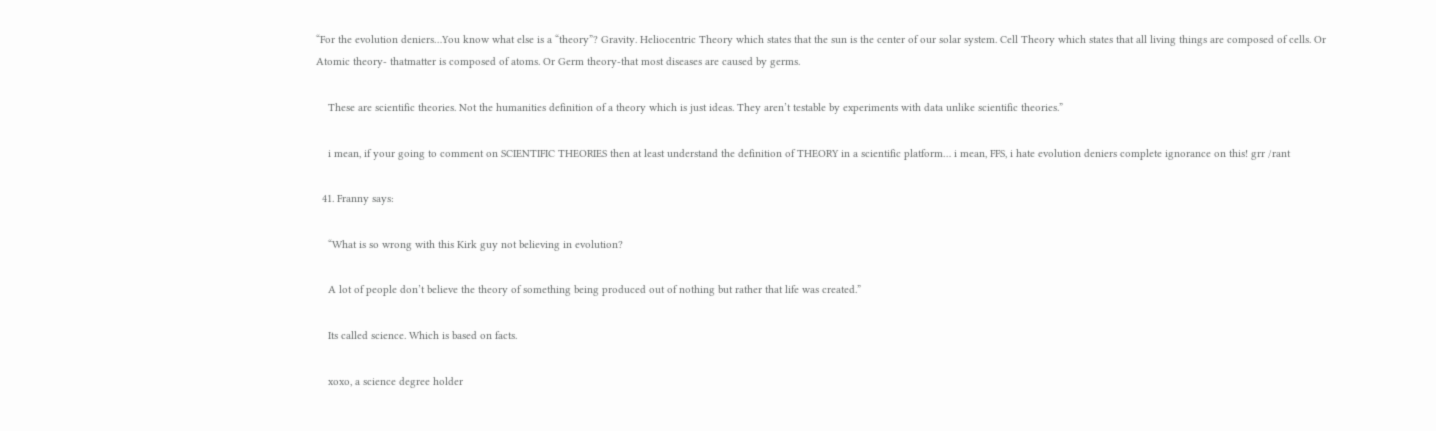“For the evolution deniers…You know what else is a “theory”? Gravity. Heliocentric Theory which states that the sun is the center of our solar system. Cell Theory which states that all living things are composed of cells. Or Atomic theory- thatmatter is composed of atoms. Or Germ theory-that most diseases are caused by germs.

    These are scientific theories. Not the humanities definition of a theory which is just ideas. They aren’t testable by experiments with data unlike scientific theories.”

    i mean, if your going to comment on SCIENTIFIC THEORIES then at least understand the definition of THEORY in a scientific platform… i mean, FFS, i hate evolution deniers complete ignorance on this! grr /rant

  41. Franny says:

    “What is so wrong with this Kirk guy not believing in evolution?

    A lot of people don’t believe the theory of something being produced out of nothing but rather that life was created.”

    Its called science. Which is based on facts.

    xoxo, a science degree holder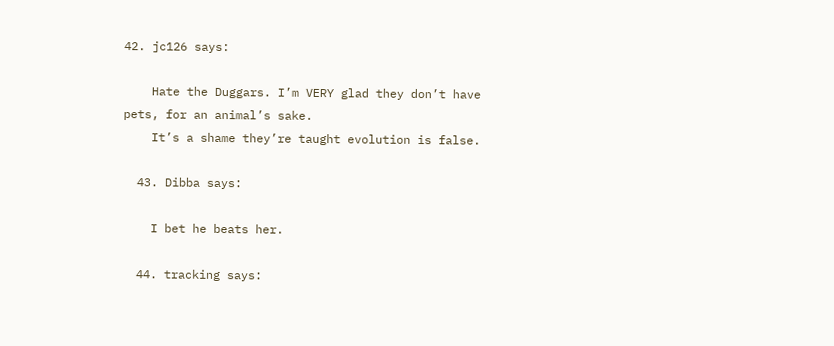42. jc126 says:

    Hate the Duggars. I’m VERY glad they don’t have pets, for an animal’s sake.
    It’s a shame they’re taught evolution is false.

  43. Dibba says:

    I bet he beats her.

  44. tracking says: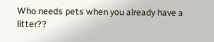Who needs pets when you already have a litter??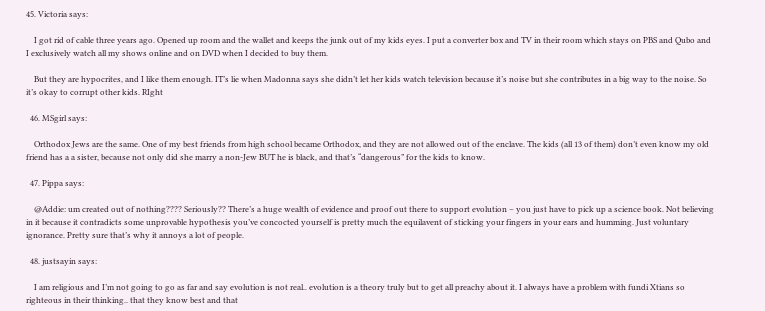45. Victoria says:

    I got rid of cable three years ago. Opened up room and the wallet and keeps the junk out of my kids eyes. I put a converter box and TV in their room which stays on PBS and Qubo and I exclusively watch all my shows online and on DVD when I decided to buy them.

    But they are hypocrites, and I like them enough. IT’s lie when Madonna says she didn’t let her kids watch television because it’s noise but she contributes in a big way to the noise. So it’s okay to corrupt other kids. RIght

  46. MSgirl says:

    Orthodox Jews are the same. One of my best friends from high school became Orthodox, and they are not allowed out of the enclave. The kids (all 13 of them) don’t even know my old friend has a a sister, because not only did she marry a non-Jew BUT he is black, and that’s “dangerous” for the kids to know.

  47. Pippa says:

    @Addie: um created out of nothing???? Seriously?? There’s a huge wealth of evidence and proof out there to support evolution – you just have to pick up a science book. Not believing in it because it contradicts some unprovable hypothesis you’ve concocted yourself is pretty much the equilavent of sticking your fingers in your ears and humming. Just voluntary ignorance. Pretty sure that’s why it annoys a lot of people.

  48. justsayin says:

    I am religious and I’m not going to go as far and say evolution is not real.. evolution is a theory truly but to get all preachy about it. I always have a problem with fundi Xtians so righteous in their thinking.. that they know best and that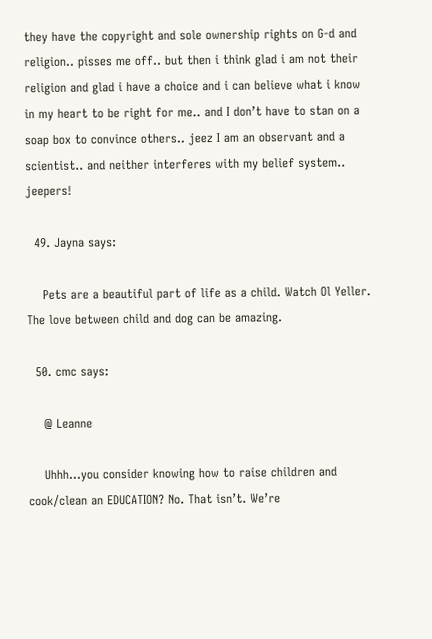they have the copyright and sole ownership rights on G-d and religion.. pisses me off.. but then i think glad i am not their religion and glad i have a choice and i can believe what i know in my heart to be right for me.. and I don’t have to stan on a soap box to convince others.. jeez I am an observant and a scientist.. and neither interferes with my belief system.. jeepers!

  49. Jayna says:

    Pets are a beautiful part of life as a child. Watch Ol Yeller. The love between child and dog can be amazing.

  50. cmc says:

    @ Leanne

    Uhhh…you consider knowing how to raise children and cook/clean an EDUCATION? No. That isn’t. We’re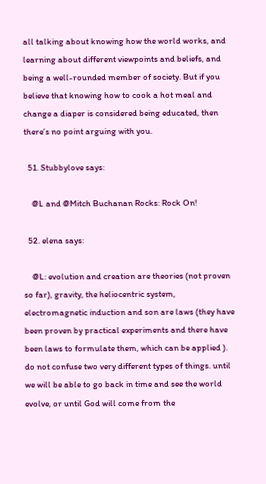all talking about knowing how the world works, and learning about different viewpoints and beliefs, and being a well-rounded member of society. But if you believe that knowing how to cook a hot meal and change a diaper is considered being educated, then there’s no point arguing with you.

  51. Stubbylove says:

    @L and @Mitch Buchanan Rocks: Rock On!

  52. elena says:

    @L: evolution and creation are theories (not proven so far), gravity, the heliocentric system, electromagnetic induction and son are laws (they have been proven by practical experiments and there have been laws to formulate them, which can be applied ). do not confuse two very different types of things. until we will be able to go back in time and see the world evolve, or until God will come from the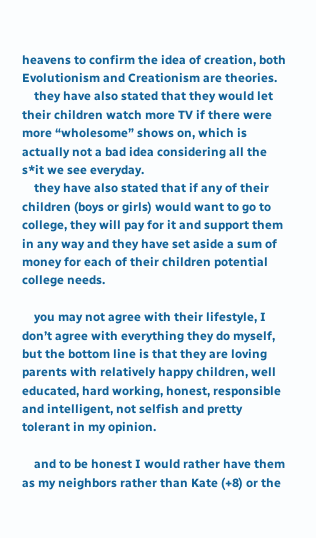heavens to confirm the idea of creation, both Evolutionism and Creationism are theories.
    they have also stated that they would let their children watch more TV if there were more “wholesome” shows on, which is actually not a bad idea considering all the s*it we see everyday.
    they have also stated that if any of their children (boys or girls) would want to go to college, they will pay for it and support them in any way and they have set aside a sum of money for each of their children potential college needs.

    you may not agree with their lifestyle, I don’t agree with everything they do myself, but the bottom line is that they are loving parents with relatively happy children, well educated, hard working, honest, responsible and intelligent, not selfish and pretty tolerant in my opinion.

    and to be honest I would rather have them as my neighbors rather than Kate (+8) or the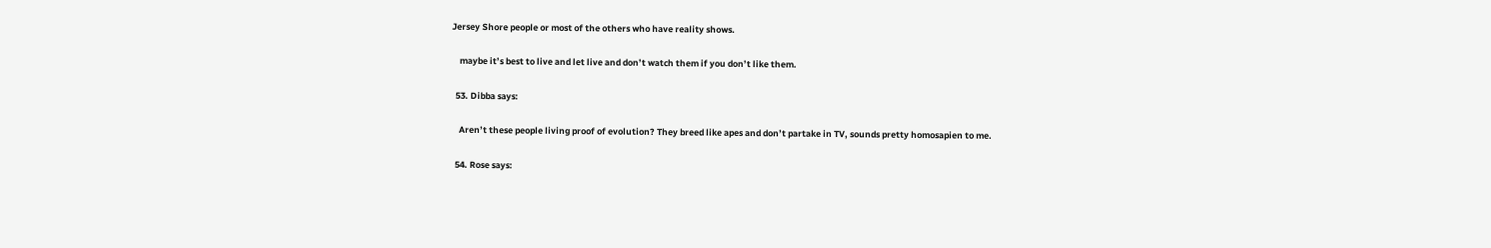Jersey Shore people or most of the others who have reality shows.

    maybe it’s best to live and let live and don’t watch them if you don’t like them.

  53. Dibba says:

    Aren’t these people living proof of evolution? They breed like apes and don’t partake in TV, sounds pretty homosapien to me.

  54. Rose says: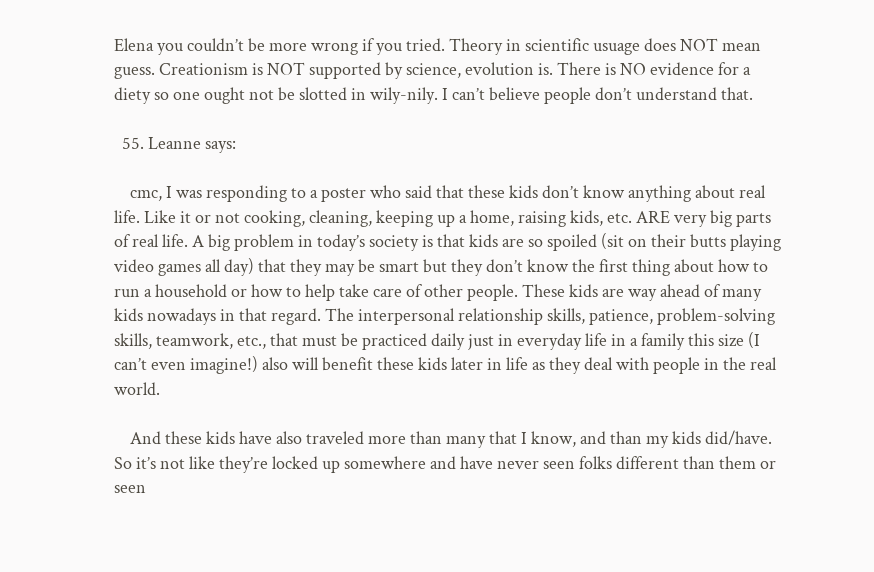Elena you couldn’t be more wrong if you tried. Theory in scientific usuage does NOT mean guess. Creationism is NOT supported by science, evolution is. There is NO evidence for a diety so one ought not be slotted in wily-nily. I can’t believe people don’t understand that.

  55. Leanne says:

    cmc, I was responding to a poster who said that these kids don’t know anything about real life. Like it or not cooking, cleaning, keeping up a home, raising kids, etc. ARE very big parts of real life. A big problem in today’s society is that kids are so spoiled (sit on their butts playing video games all day) that they may be smart but they don’t know the first thing about how to run a household or how to help take care of other people. These kids are way ahead of many kids nowadays in that regard. The interpersonal relationship skills, patience, problem-solving skills, teamwork, etc., that must be practiced daily just in everyday life in a family this size (I can’t even imagine!) also will benefit these kids later in life as they deal with people in the real world.

    And these kids have also traveled more than many that I know, and than my kids did/have. So it’s not like they’re locked up somewhere and have never seen folks different than them or seen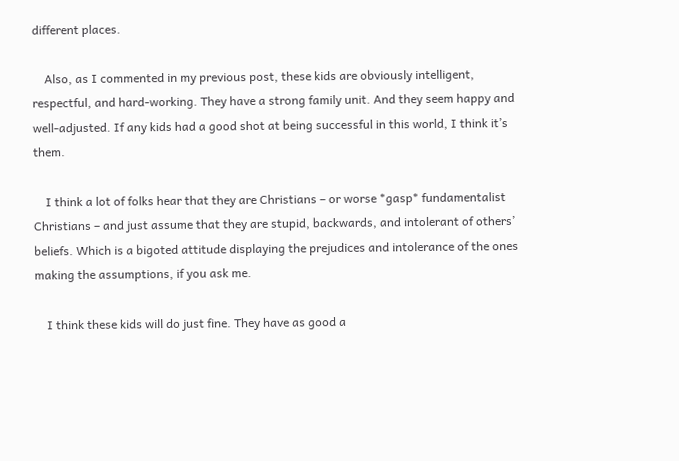different places.

    Also, as I commented in my previous post, these kids are obviously intelligent, respectful, and hard-working. They have a strong family unit. And they seem happy and well-adjusted. If any kids had a good shot at being successful in this world, I think it’s them.

    I think a lot of folks hear that they are Christians – or worse *gasp* fundamentalist Christians – and just assume that they are stupid, backwards, and intolerant of others’ beliefs. Which is a bigoted attitude displaying the prejudices and intolerance of the ones making the assumptions, if you ask me.

    I think these kids will do just fine. They have as good a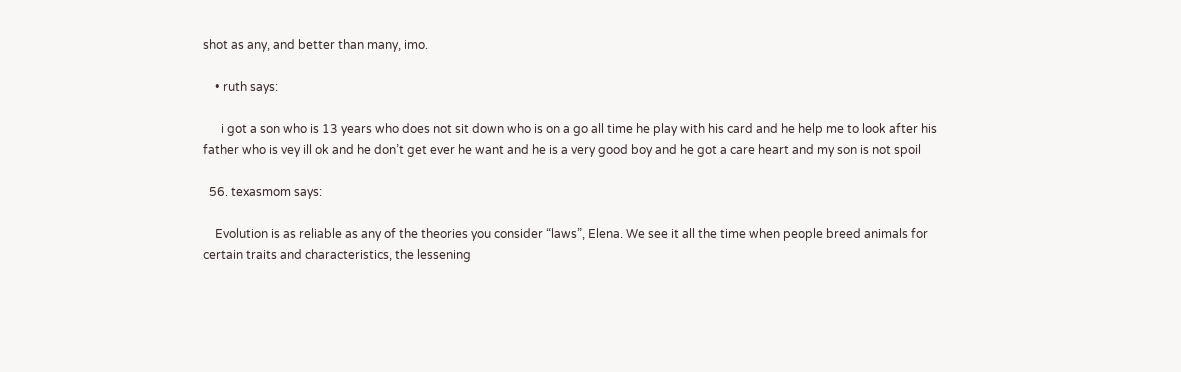shot as any, and better than many, imo.

    • ruth says:

      i got a son who is 13 years who does not sit down who is on a go all time he play with his card and he help me to look after his father who is vey ill ok and he don’t get ever he want and he is a very good boy and he got a care heart and my son is not spoil

  56. texasmom says:

    Evolution is as reliable as any of the theories you consider “laws”, Elena. We see it all the time when people breed animals for certain traits and characteristics, the lessening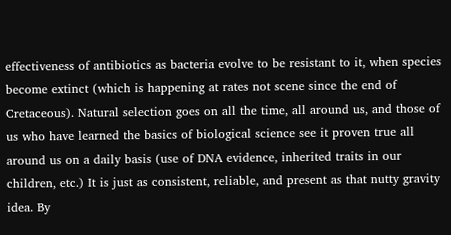effectiveness of antibiotics as bacteria evolve to be resistant to it, when species become extinct (which is happening at rates not scene since the end of Cretaceous). Natural selection goes on all the time, all around us, and those of us who have learned the basics of biological science see it proven true all around us on a daily basis (use of DNA evidence, inherited traits in our children, etc.) It is just as consistent, reliable, and present as that nutty gravity idea. By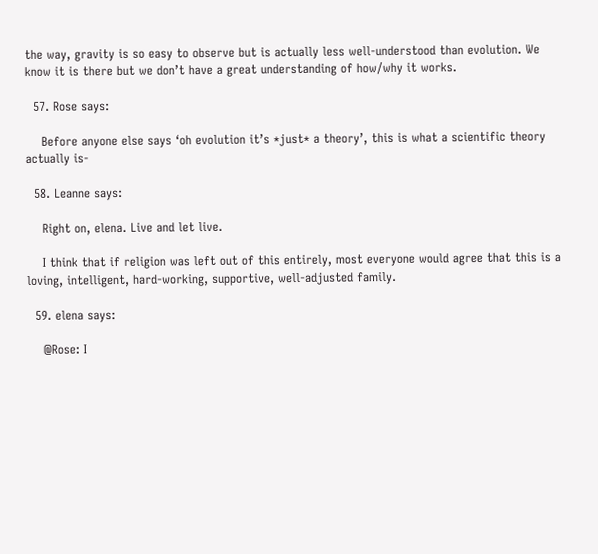the way, gravity is so easy to observe but is actually less well-understood than evolution. We know it is there but we don’t have a great understanding of how/why it works.

  57. Rose says:

    Before anyone else says ‘oh evolution it’s *just* a theory’, this is what a scientific theory actually is-

  58. Leanne says:

    Right on, elena. Live and let live.

    I think that if religion was left out of this entirely, most everyone would agree that this is a loving, intelligent, hard-working, supportive, well-adjusted family.

  59. elena says:

    @Rose: I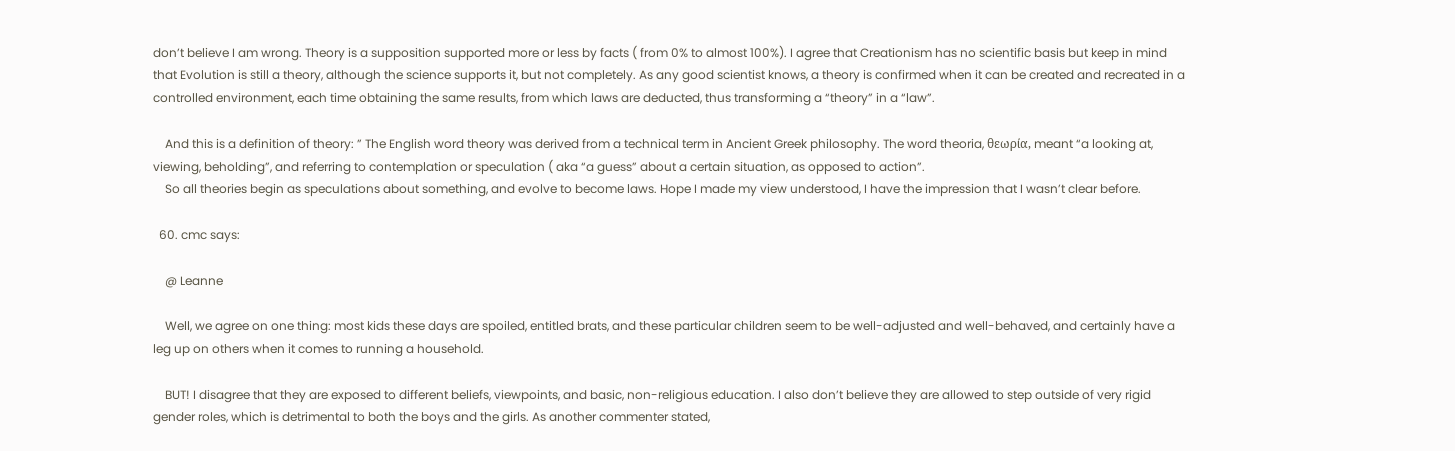don’t believe I am wrong. Theory is a supposition supported more or less by facts ( from 0% to almost 100%). I agree that Creationism has no scientific basis but keep in mind that Evolution is still a theory, although the science supports it, but not completely. As any good scientist knows, a theory is confirmed when it can be created and recreated in a controlled environment, each time obtaining the same results, from which laws are deducted, thus transforming a “theory” in a “law”.

    And this is a definition of theory: ” The English word theory was derived from a technical term in Ancient Greek philosophy. The word theoria, θεωρία, meant “a looking at, viewing, beholding”, and referring to contemplation or speculation ( aka “a guess” about a certain situation, as opposed to action”.
    So all theories begin as speculations about something, and evolve to become laws. Hope I made my view understood, I have the impression that I wasn’t clear before.

  60. cmc says:

    @ Leanne

    Well, we agree on one thing: most kids these days are spoiled, entitled brats, and these particular children seem to be well-adjusted and well-behaved, and certainly have a leg up on others when it comes to running a household.

    BUT! I disagree that they are exposed to different beliefs, viewpoints, and basic, non-religious education. I also don’t believe they are allowed to step outside of very rigid gender roles, which is detrimental to both the boys and the girls. As another commenter stated,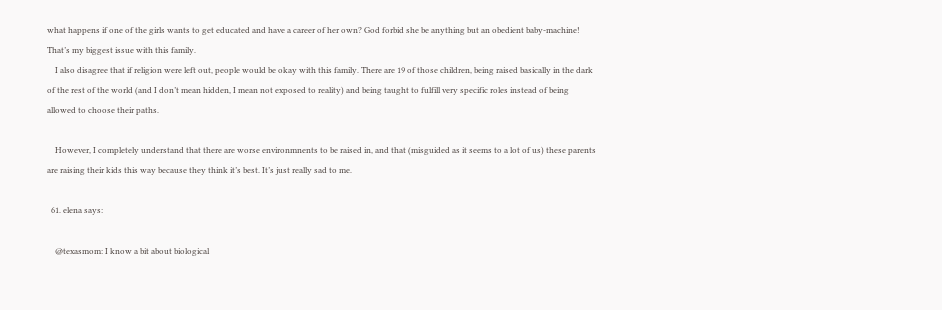what happens if one of the girls wants to get educated and have a career of her own? God forbid she be anything but an obedient baby-machine! That’s my biggest issue with this family.
    I also disagree that if religion were left out, people would be okay with this family. There are 19 of those children, being raised basically in the dark of the rest of the world (and I don’t mean hidden, I mean not exposed to reality) and being taught to fulfill very specific roles instead of being allowed to choose their paths.

    However, I completely understand that there are worse environmnents to be raised in, and that (misguided as it seems to a lot of us) these parents are raising their kids this way because they think it’s best. It’s just really sad to me.

  61. elena says:

    @texasmom: I know a bit about biological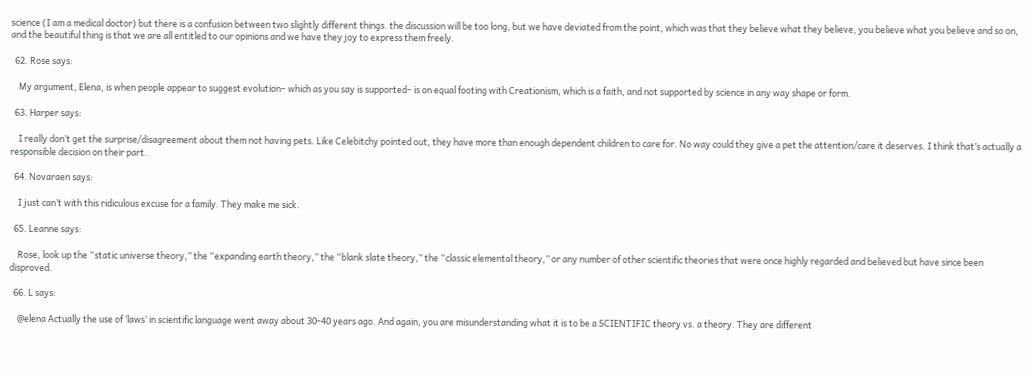science (I am a medical doctor) but there is a confusion between two slightly different things. the discussion will be too long, but we have deviated from the point, which was that they believe what they believe, you believe what you believe and so on, and the beautiful thing is that we are all entitled to our opinions and we have they joy to express them freely.

  62. Rose says:

    My argument, Elena, is when people appear to suggest evolution– which as you say is supported– is on equal footing with Creationism, which is a faith, and not supported by science in any way shape or form.

  63. Harper says:

    I really don’t get the surprise/disagreement about them not having pets. Like Celebitchy pointed out, they have more than enough dependent children to care for. No way could they give a pet the attention/care it deserves. I think that’s actually a responsible decision on their part.

  64. Novaraen says:

    I just can’t with this ridiculous excuse for a family. They make me sick.

  65. Leanne says:

    Rose, look up the “static universe theory,” the “expanding earth theory,” the “blank slate theory,” the “classic elemental theory,” or any number of other scientific theories that were once highly regarded and believed but have since been disproved.

  66. L says:

    @elena Actually the use of ‘laws’ in scientific language went away about 30-40 years ago. And again, you are misunderstanding what it is to be a SCIENTIFIC theory vs. a theory. They are different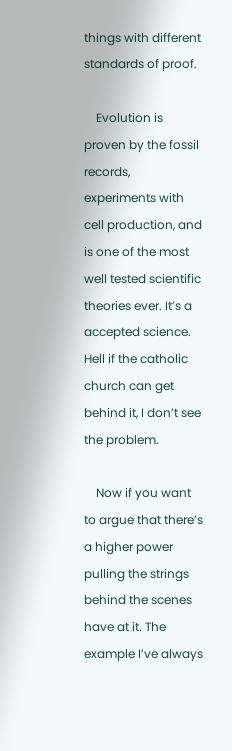things with different standards of proof.

    Evolution is proven by the fossil records, experiments with cell production, and is one of the most well tested scientific theories ever. It’s a accepted science. Hell if the catholic church can get behind it, I don’t see the problem.

    Now if you want to argue that there’s a higher power pulling the strings behind the scenes have at it. The example I’ve always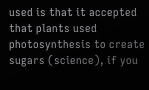used is that it accepted that plants used photosynthesis to create sugars (science), if you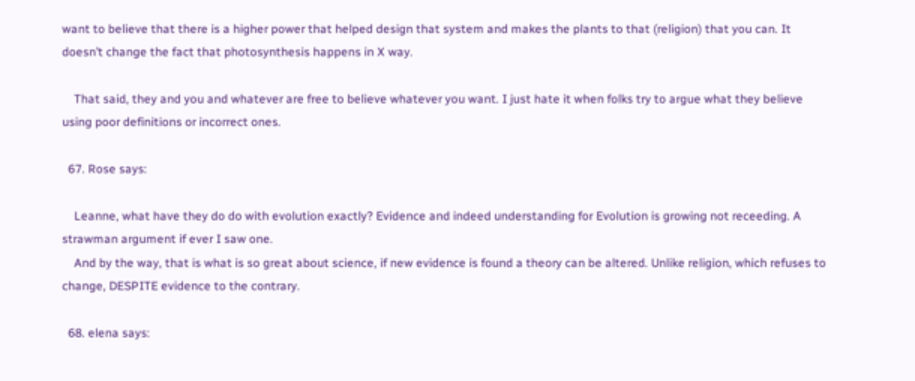want to believe that there is a higher power that helped design that system and makes the plants to that (religion) that you can. It doesn’t change the fact that photosynthesis happens in X way.

    That said, they and you and whatever are free to believe whatever you want. I just hate it when folks try to argue what they believe using poor definitions or incorrect ones.

  67. Rose says:

    Leanne, what have they do do with evolution exactly? Evidence and indeed understanding for Evolution is growing not receeding. A strawman argument if ever I saw one.
    And by the way, that is what is so great about science, if new evidence is found a theory can be altered. Unlike religion, which refuses to change, DESPITE evidence to the contrary.

  68. elena says: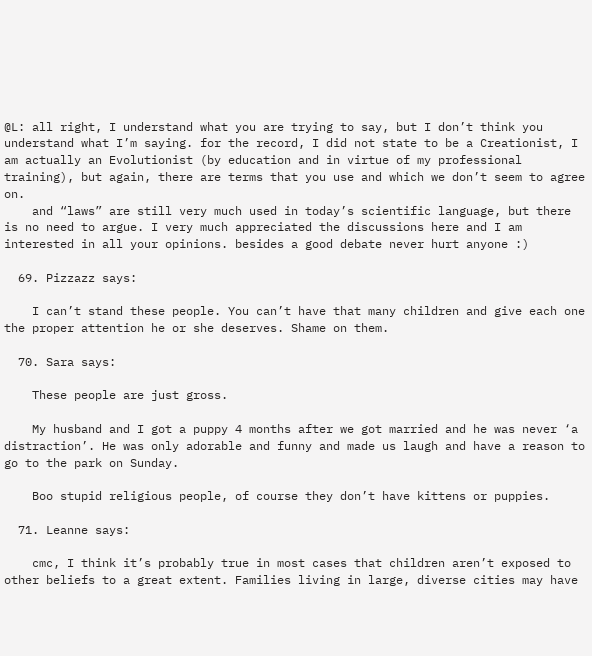@L: all right, I understand what you are trying to say, but I don’t think you understand what I’m saying. for the record, I did not state to be a Creationist, I am actually an Evolutionist (by education and in virtue of my professional training), but again, there are terms that you use and which we don’t seem to agree on.
    and “laws” are still very much used in today’s scientific language, but there is no need to argue. I very much appreciated the discussions here and I am interested in all your opinions. besides a good debate never hurt anyone :)

  69. Pizzazz says:

    I can’t stand these people. You can’t have that many children and give each one the proper attention he or she deserves. Shame on them.

  70. Sara says:

    These people are just gross.

    My husband and I got a puppy 4 months after we got married and he was never ‘a distraction’. He was only adorable and funny and made us laugh and have a reason to go to the park on Sunday.

    Boo stupid religious people, of course they don’t have kittens or puppies.

  71. Leanne says:

    cmc, I think it’s probably true in most cases that children aren’t exposed to other beliefs to a great extent. Families living in large, diverse cities may have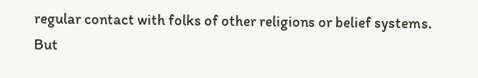regular contact with folks of other religions or belief systems. But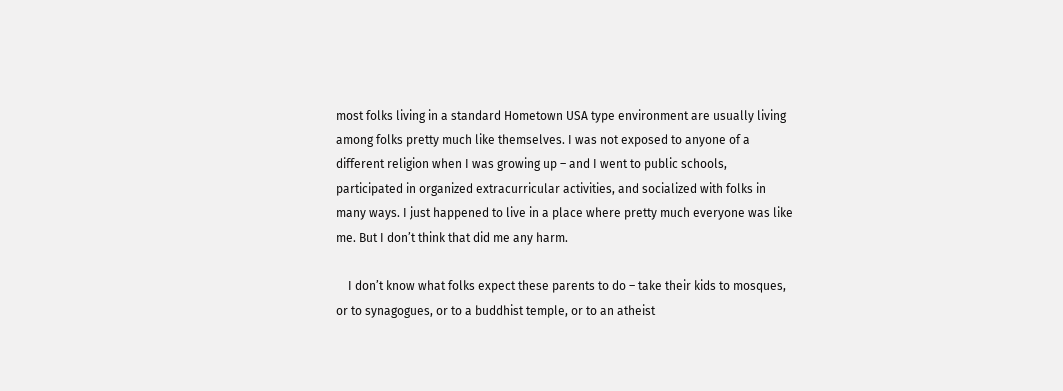most folks living in a standard Hometown USA type environment are usually living among folks pretty much like themselves. I was not exposed to anyone of a different religion when I was growing up – and I went to public schools, participated in organized extracurricular activities, and socialized with folks in many ways. I just happened to live in a place where pretty much everyone was like me. But I don’t think that did me any harm.

    I don’t know what folks expect these parents to do – take their kids to mosques, or to synagogues, or to a buddhist temple, or to an atheist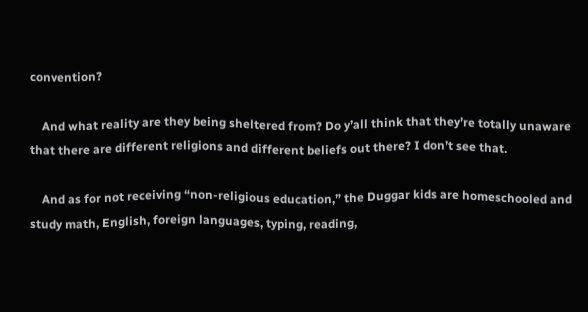convention?

    And what reality are they being sheltered from? Do y’all think that they’re totally unaware that there are different religions and different beliefs out there? I don’t see that.

    And as for not receiving “non-religious education,” the Duggar kids are homeschooled and study math, English, foreign languages, typing, reading,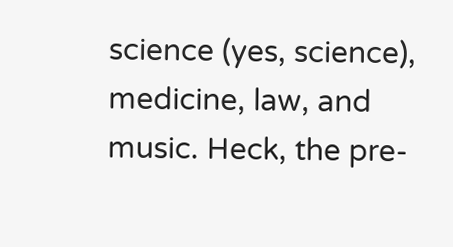science (yes, science), medicine, law, and music. Heck, the pre-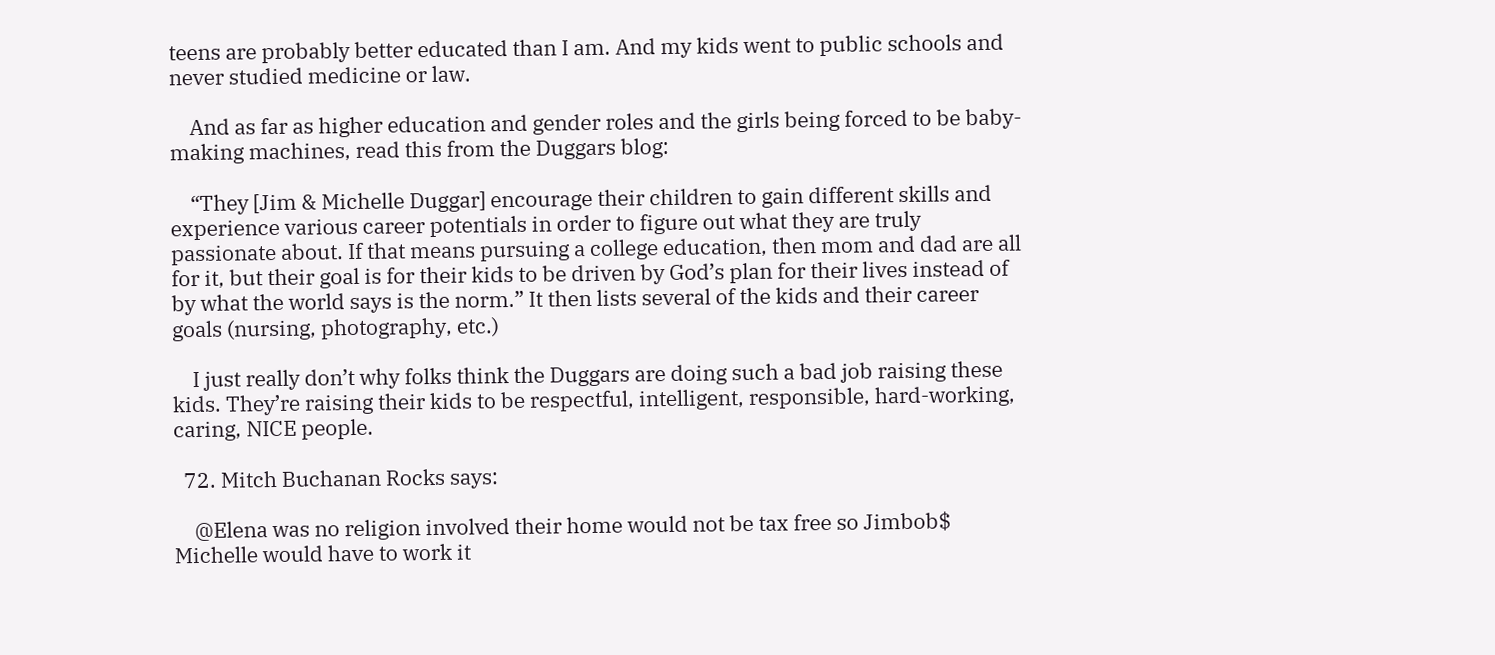teens are probably better educated than I am. And my kids went to public schools and never studied medicine or law.

    And as far as higher education and gender roles and the girls being forced to be baby-making machines, read this from the Duggars blog:

    “They [Jim & Michelle Duggar] encourage their children to gain different skills and experience various career potentials in order to figure out what they are truly passionate about. If that means pursuing a college education, then mom and dad are all for it, but their goal is for their kids to be driven by God’s plan for their lives instead of by what the world says is the norm.” It then lists several of the kids and their career goals (nursing, photography, etc.)

    I just really don’t why folks think the Duggars are doing such a bad job raising these kids. They’re raising their kids to be respectful, intelligent, responsible, hard-working, caring, NICE people.

  72. Mitch Buchanan Rocks says:

    @Elena was no religion involved their home would not be tax free so Jimbob$ Michelle would have to work it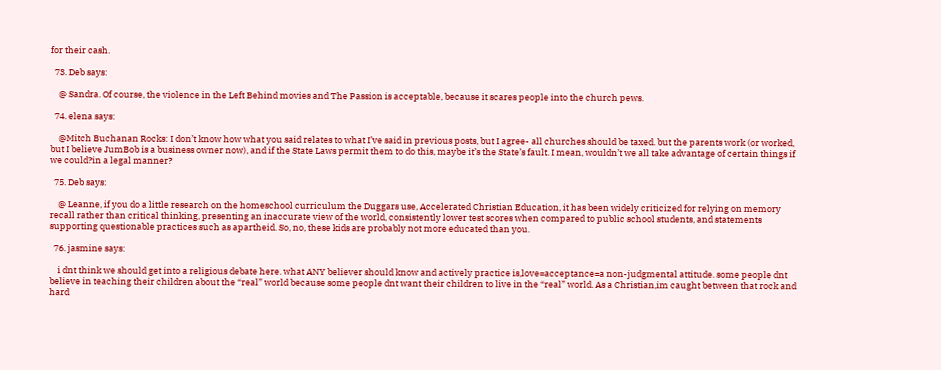for their cash.

  73. Deb says:

    @ Sandra. Of course, the violence in the Left Behind movies and The Passion is acceptable, because it scares people into the church pews.

  74. elena says:

    @Mitch Buchanan Rocks: I don’t know how what you said relates to what I’ve said in previous posts, but I agree- all churches should be taxed. but the parents work (or worked, but I believe JumBob is a business owner now), and if the State Laws permit them to do this, maybe it’s the State’s fault. I mean, wouldn’t we all take advantage of certain things if we could?in a legal manner?

  75. Deb says:

    @ Leanne, if you do a little research on the homeschool curriculum the Duggars use, Accelerated Christian Education, it has been widely criticized for relying on memory recall rather than critical thinking, presenting an inaccurate view of the world, consistently lower test scores when compared to public school students, and statements supporting questionable practices such as apartheid. So, no, these kids are probably not more educated than you.

  76. jasmine says:

    i dnt think we should get into a religious debate here. what ANY believer should know and actively practice is,love=acceptance=a non-judgmental attitude. some people dnt believe in teaching their children about the “real” world because some people dnt want their children to live in the “real” world. As a Christian,im caught between that rock and hard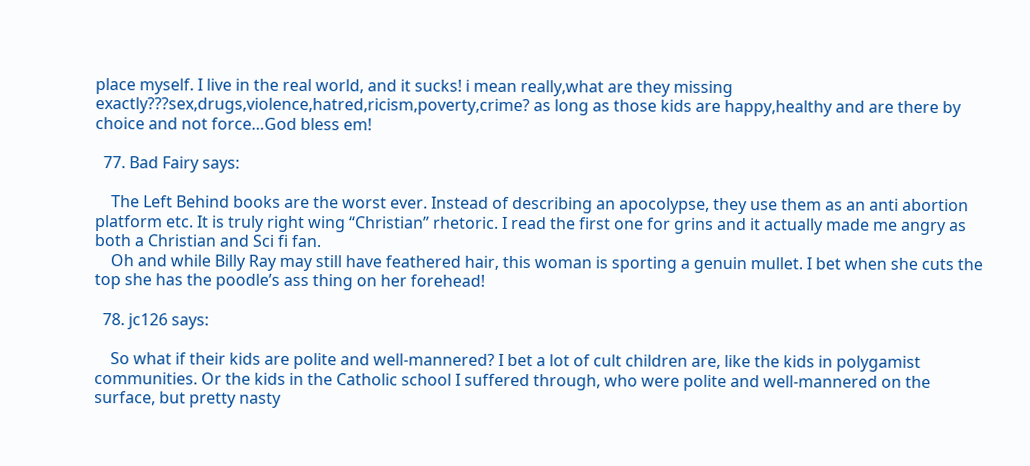place myself. I live in the real world, and it sucks! i mean really,what are they missing exactly???sex,drugs,violence,hatred,ricism,poverty,crime? as long as those kids are happy,healthy and are there by choice and not force…God bless em!

  77. Bad Fairy says:

    The Left Behind books are the worst ever. Instead of describing an apocolypse, they use them as an anti abortion platform etc. It is truly right wing “Christian” rhetoric. I read the first one for grins and it actually made me angry as both a Christian and Sci fi fan.
    Oh and while Billy Ray may still have feathered hair, this woman is sporting a genuin mullet. I bet when she cuts the top she has the poodle’s ass thing on her forehead!

  78. jc126 says:

    So what if their kids are polite and well-mannered? I bet a lot of cult children are, like the kids in polygamist communities. Or the kids in the Catholic school I suffered through, who were polite and well-mannered on the surface, but pretty nasty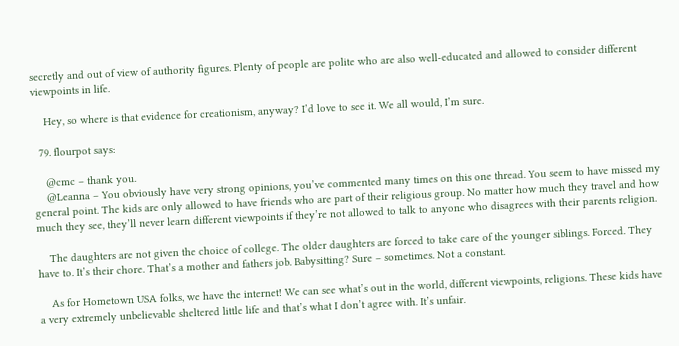secretly and out of view of authority figures. Plenty of people are polite who are also well-educated and allowed to consider different viewpoints in life.

    Hey, so where is that evidence for creationism, anyway? I’d love to see it. We all would, I’m sure.

  79. flourpot says:

    @cmc – thank you.
    @Leanna – You obviously have very strong opinions, you’ve commented many times on this one thread. You seem to have missed my general point. The kids are only allowed to have friends who are part of their religious group. No matter how much they travel and how much they see, they’ll never learn different viewpoints if they’re not allowed to talk to anyone who disagrees with their parents religion.

    The daughters are not given the choice of college. The older daughters are forced to take care of the younger siblings. Forced. They have to. It’s their chore. That’s a mother and fathers job. Babysitting? Sure – sometimes. Not a constant.

    As for Hometown USA folks, we have the internet! We can see what’s out in the world, different viewpoints, religions. These kids have a very extremely unbelievable sheltered little life and that’s what I don’t agree with. It’s unfair.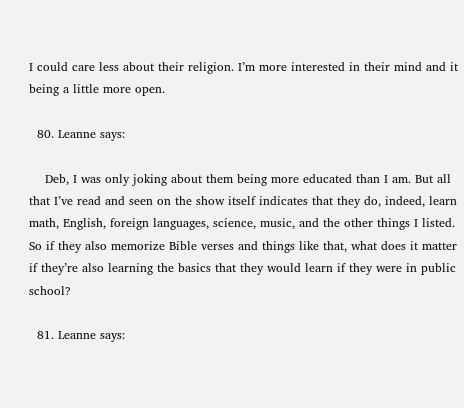I could care less about their religion. I’m more interested in their mind and it being a little more open.

  80. Leanne says:

    Deb, I was only joking about them being more educated than I am. But all that I’ve read and seen on the show itself indicates that they do, indeed, learn math, English, foreign languages, science, music, and the other things I listed. So if they also memorize Bible verses and things like that, what does it matter if they’re also learning the basics that they would learn if they were in public school?

  81. Leanne says: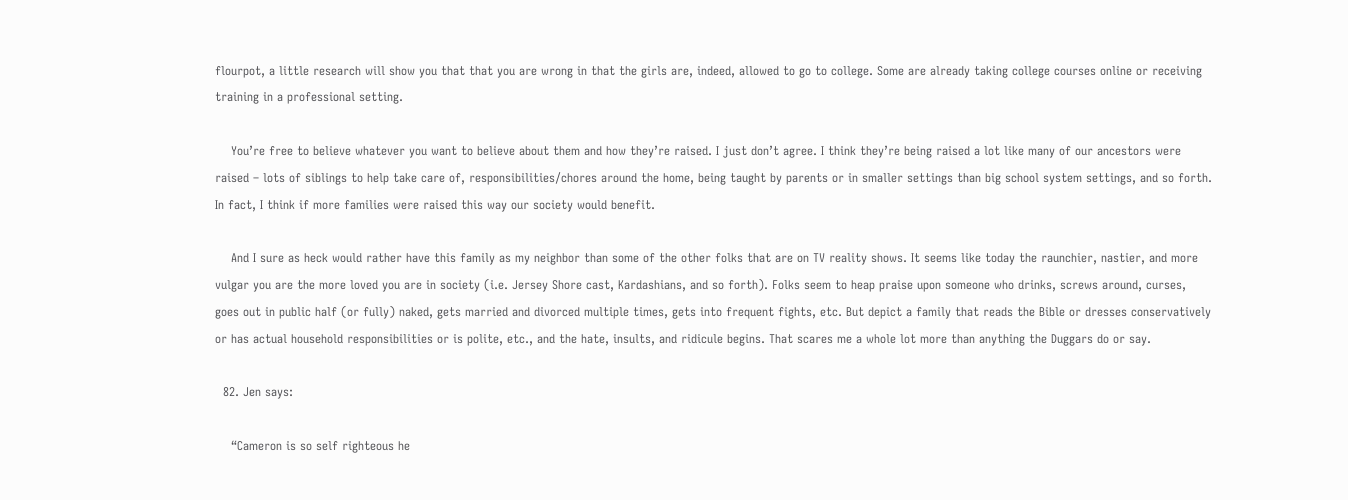flourpot, a little research will show you that that you are wrong in that the girls are, indeed, allowed to go to college. Some are already taking college courses online or receiving training in a professional setting.

    You’re free to believe whatever you want to believe about them and how they’re raised. I just don’t agree. I think they’re being raised a lot like many of our ancestors were raised – lots of siblings to help take care of, responsibilities/chores around the home, being taught by parents or in smaller settings than big school system settings, and so forth. In fact, I think if more families were raised this way our society would benefit.

    And I sure as heck would rather have this family as my neighbor than some of the other folks that are on TV reality shows. It seems like today the raunchier, nastier, and more vulgar you are the more loved you are in society (i.e. Jersey Shore cast, Kardashians, and so forth). Folks seem to heap praise upon someone who drinks, screws around, curses, goes out in public half (or fully) naked, gets married and divorced multiple times, gets into frequent fights, etc. But depict a family that reads the Bible or dresses conservatively or has actual household responsibilities or is polite, etc., and the hate, insults, and ridicule begins. That scares me a whole lot more than anything the Duggars do or say.

  82. Jen says:

    “Cameron is so self righteous he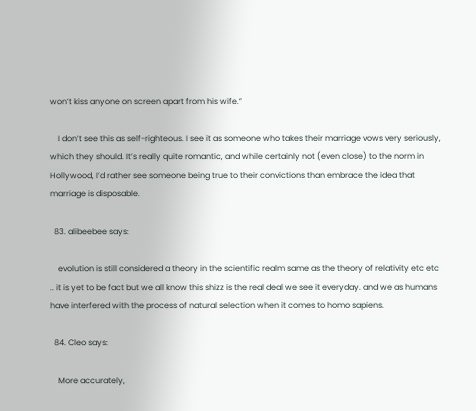won’t kiss anyone on screen apart from his wife.”

    I don’t see this as self-righteous. I see it as someone who takes their marriage vows very seriously, which they should. It’s really quite romantic, and while certainly not (even close) to the norm in Hollywood, I’d rather see someone being true to their convictions than embrace the idea that marriage is disposable.

  83. alibeebee says:

    evolution is still considered a theory in the scientific realm same as the theory of relativity etc etc .. it is yet to be fact but we all know this shizz is the real deal we see it everyday. and we as humans have interfered with the process of natural selection when it comes to homo sapiens.

  84. Cleo says:

    More accurately,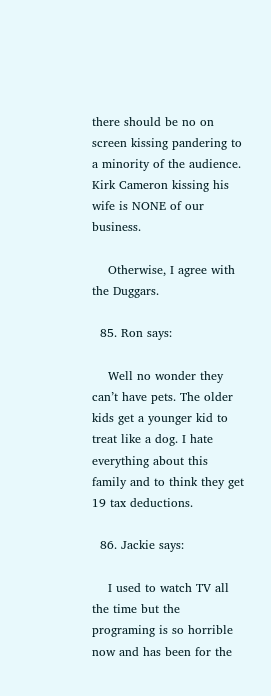there should be no on screen kissing pandering to a minority of the audience. Kirk Cameron kissing his wife is NONE of our business.

    Otherwise, I agree with the Duggars.

  85. Ron says:

    Well no wonder they can’t have pets. The older kids get a younger kid to treat like a dog. I hate everything about this family and to think they get 19 tax deductions.

  86. Jackie says:

    I used to watch TV all the time but the programing is so horrible now and has been for the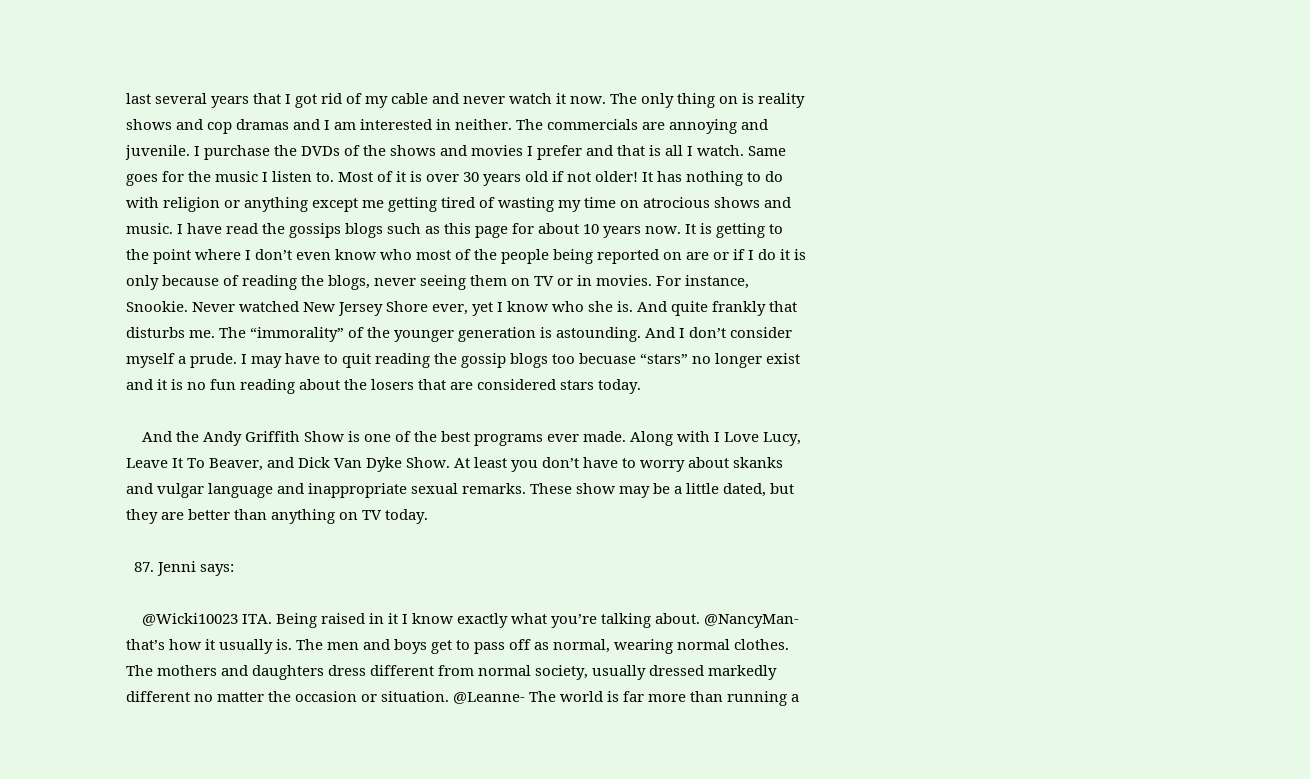last several years that I got rid of my cable and never watch it now. The only thing on is reality shows and cop dramas and I am interested in neither. The commercials are annoying and juvenile. I purchase the DVDs of the shows and movies I prefer and that is all I watch. Same goes for the music I listen to. Most of it is over 30 years old if not older! It has nothing to do with religion or anything except me getting tired of wasting my time on atrocious shows and music. I have read the gossips blogs such as this page for about 10 years now. It is getting to the point where I don’t even know who most of the people being reported on are or if I do it is only because of reading the blogs, never seeing them on TV or in movies. For instance, Snookie. Never watched New Jersey Shore ever, yet I know who she is. And quite frankly that disturbs me. The “immorality” of the younger generation is astounding. And I don’t consider myself a prude. I may have to quit reading the gossip blogs too becuase “stars” no longer exist and it is no fun reading about the losers that are considered stars today.

    And the Andy Griffith Show is one of the best programs ever made. Along with I Love Lucy, Leave It To Beaver, and Dick Van Dyke Show. At least you don’t have to worry about skanks and vulgar language and inappropriate sexual remarks. These show may be a little dated, but they are better than anything on TV today.

  87. Jenni says:

    @Wicki10023 ITA. Being raised in it I know exactly what you’re talking about. @NancyMan- that’s how it usually is. The men and boys get to pass off as normal, wearing normal clothes. The mothers and daughters dress different from normal society, usually dressed markedly different no matter the occasion or situation. @Leanne- The world is far more than running a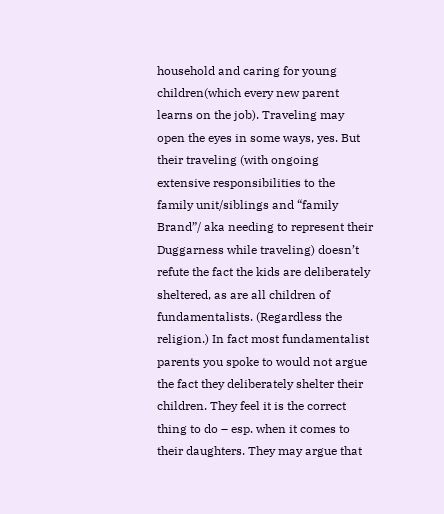household and caring for young children(which every new parent learns on the job). Traveling may open the eyes in some ways, yes. But their traveling (with ongoing extensive responsibilities to the family unit/siblings and “family Brand”/ aka needing to represent their Duggarness while traveling) doesn’t refute the fact the kids are deliberately sheltered, as are all children of fundamentalists. (Regardless the religion.) In fact most fundamentalist parents you spoke to would not argue the fact they deliberately shelter their children. They feel it is the correct thing to do – esp. when it comes to their daughters. They may argue that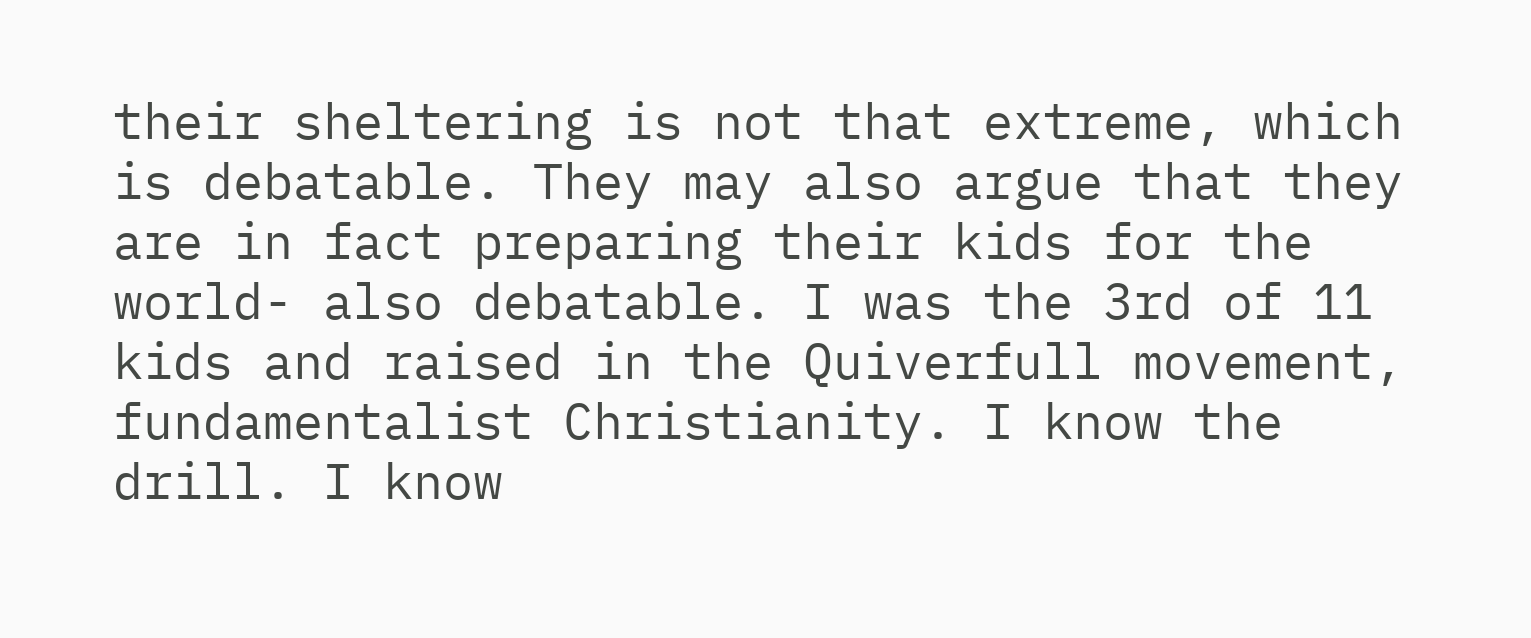their sheltering is not that extreme, which is debatable. They may also argue that they are in fact preparing their kids for the world- also debatable. I was the 3rd of 11 kids and raised in the Quiverfull movement, fundamentalist Christianity. I know the drill. I know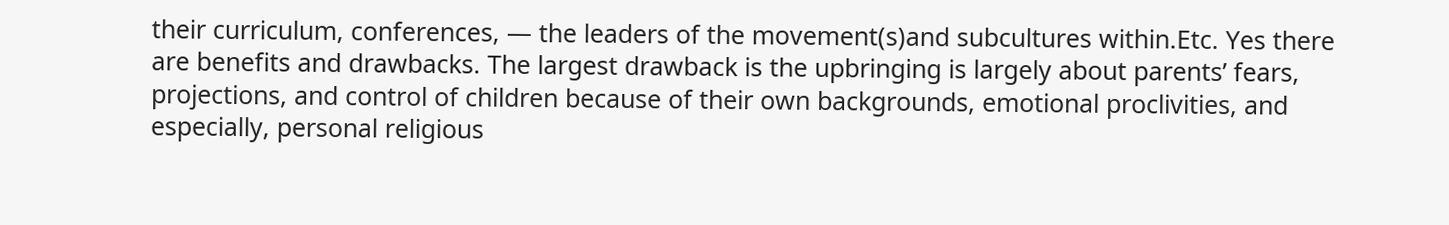their curriculum, conferences, — the leaders of the movement(s)and subcultures within.Etc. Yes there are benefits and drawbacks. The largest drawback is the upbringing is largely about parents’ fears, projections, and control of children because of their own backgrounds, emotional proclivities, and especially, personal religious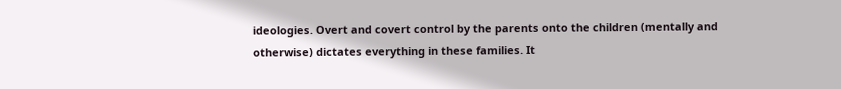ideologies. Overt and covert control by the parents onto the children (mentally and otherwise) dictates everything in these families. It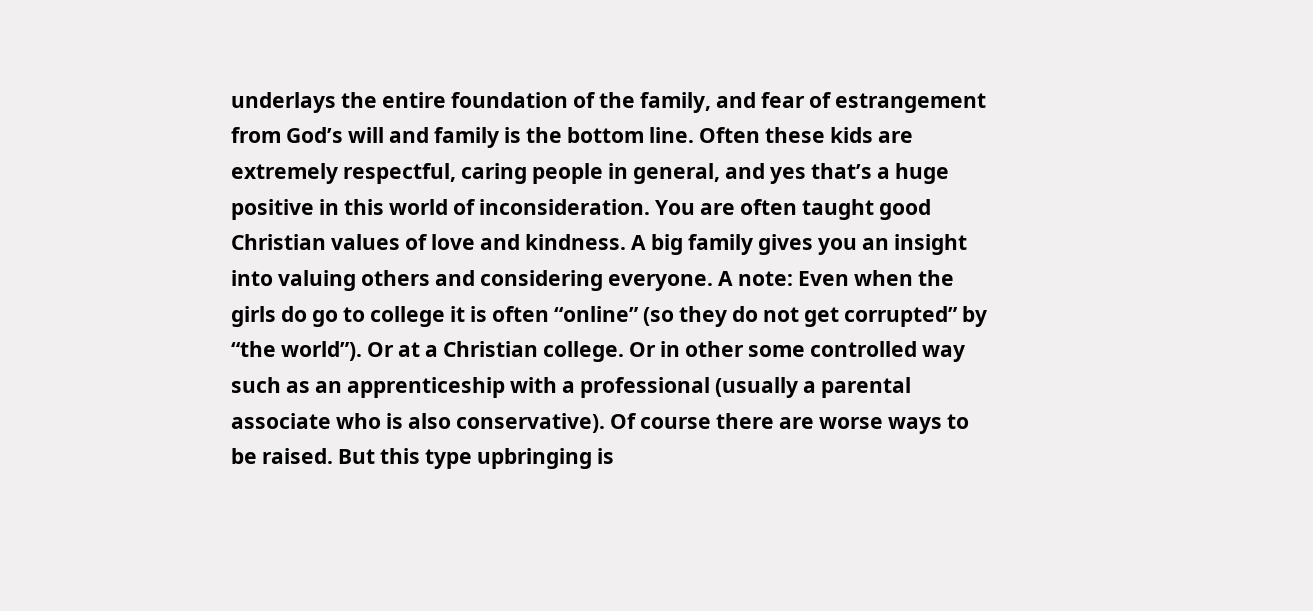underlays the entire foundation of the family, and fear of estrangement from God’s will and family is the bottom line. Often these kids are extremely respectful, caring people in general, and yes that’s a huge positive in this world of inconsideration. You are often taught good Christian values of love and kindness. A big family gives you an insight into valuing others and considering everyone. A note: Even when the girls do go to college it is often “online” (so they do not get corrupted” by “the world”). Or at a Christian college. Or in other some controlled way such as an apprenticeship with a professional (usually a parental associate who is also conservative). Of course there are worse ways to be raised. But this type upbringing is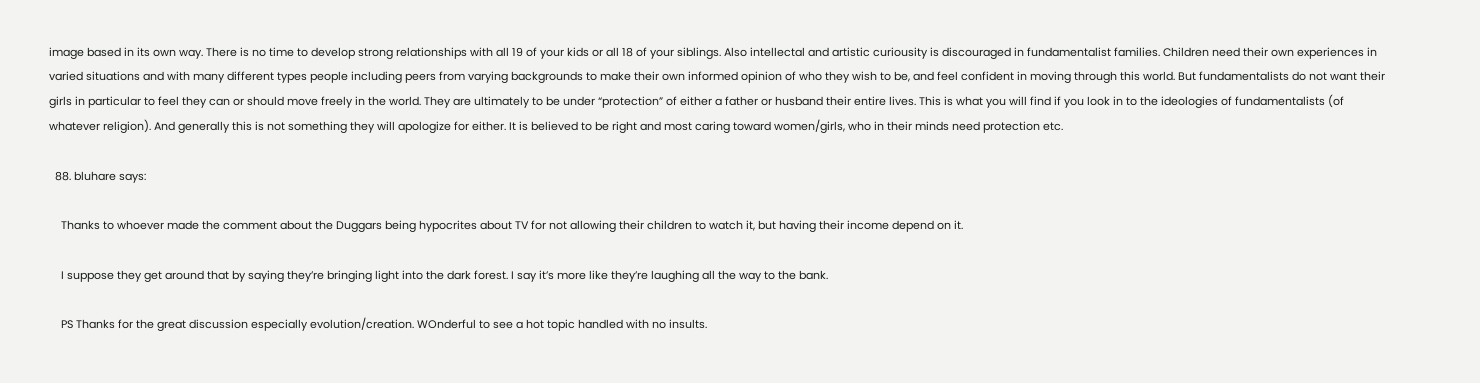image based in its own way. There is no time to develop strong relationships with all 19 of your kids or all 18 of your siblings. Also intellectal and artistic curiousity is discouraged in fundamentalist families. Children need their own experiences in varied situations and with many different types people including peers from varying backgrounds to make their own informed opinion of who they wish to be, and feel confident in moving through this world. But fundamentalists do not want their girls in particular to feel they can or should move freely in the world. They are ultimately to be under “protection” of either a father or husband their entire lives. This is what you will find if you look in to the ideologies of fundamentalists (of whatever religion). And generally this is not something they will apologize for either. It is believed to be right and most caring toward women/girls, who in their minds need protection etc.

  88. bluhare says:

    Thanks to whoever made the comment about the Duggars being hypocrites about TV for not allowing their children to watch it, but having their income depend on it.

    I suppose they get around that by saying they’re bringing light into the dark forest. I say it’s more like they’re laughing all the way to the bank.

    PS Thanks for the great discussion especially evolution/creation. WOnderful to see a hot topic handled with no insults.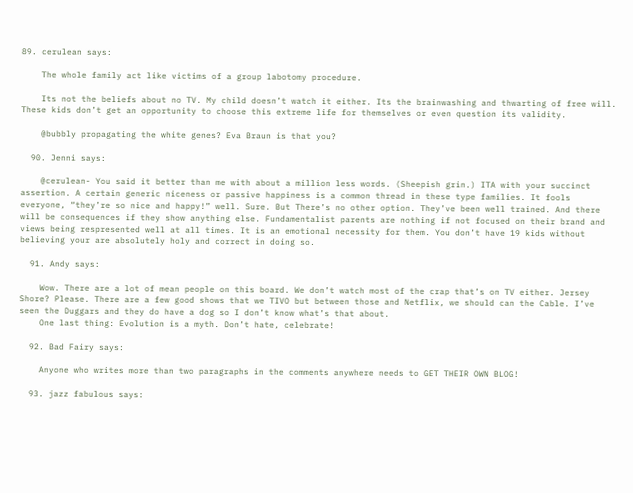89. cerulean says:

    The whole family act like victims of a group labotomy procedure.

    Its not the beliefs about no TV. My child doesn’t watch it either. Its the brainwashing and thwarting of free will. These kids don’t get an opportunity to choose this extreme life for themselves or even question its validity.

    @bubbly propagating the white genes? Eva Braun is that you?

  90. Jenni says:

    @cerulean- You said it better than me with about a million less words. (Sheepish grin.) ITA with your succinct assertion. A certain generic niceness or passive happiness is a common thread in these type families. It fools everyone, “they’re so nice and happy!” well. Sure. But There’s no other option. They’ve been well trained. And there will be consequences if they show anything else. Fundamentalist parents are nothing if not focused on their brand and views being respresented well at all times. It is an emotional necessity for them. You don’t have 19 kids without believing your are absolutely holy and correct in doing so.

  91. Andy says:

    Wow. There are a lot of mean people on this board. We don’t watch most of the crap that’s on TV either. Jersey Shore? Please. There are a few good shows that we TIVO but between those and Netflix, we should can the Cable. I’ve seen the Duggars and they do have a dog so I don’t know what’s that about.
    One last thing: Evolution is a myth. Don’t hate, celebrate!

  92. Bad Fairy says:

    Anyone who writes more than two paragraphs in the comments anywhere needs to GET THEIR OWN BLOG!

  93. jazz fabulous says: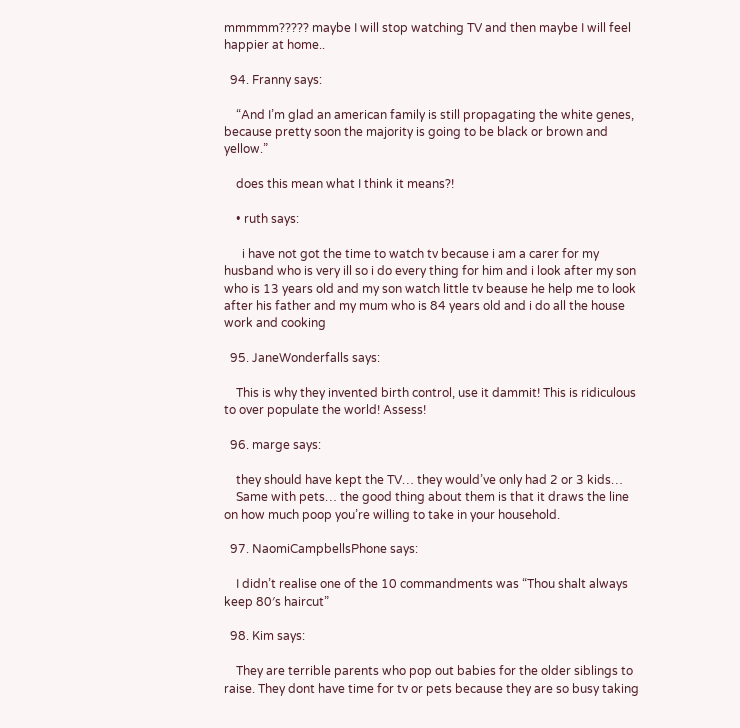mmmmm????? maybe I will stop watching TV and then maybe I will feel happier at home..

  94. Franny says:

    “And I’m glad an american family is still propagating the white genes, because pretty soon the majority is going to be black or brown and yellow.”

    does this mean what I think it means?!

    • ruth says:

      i have not got the time to watch tv because i am a carer for my husband who is very ill so i do every thing for him and i look after my son who is 13 years old and my son watch little tv beause he help me to look after his father and my mum who is 84 years old and i do all the house work and cooking

  95. JaneWonderfalls says:

    This is why they invented birth control, use it dammit! This is ridiculous to over populate the world! Assess!

  96. marge says:

    they should have kept the TV… they would’ve only had 2 or 3 kids…
    Same with pets… the good thing about them is that it draws the line on how much poop you’re willing to take in your household.

  97. NaomiCampbellsPhone says:

    I didn’t realise one of the 10 commandments was “Thou shalt always keep 80′s haircut”

  98. Kim says:

    They are terrible parents who pop out babies for the older siblings to raise. They dont have time for tv or pets because they are so busy taking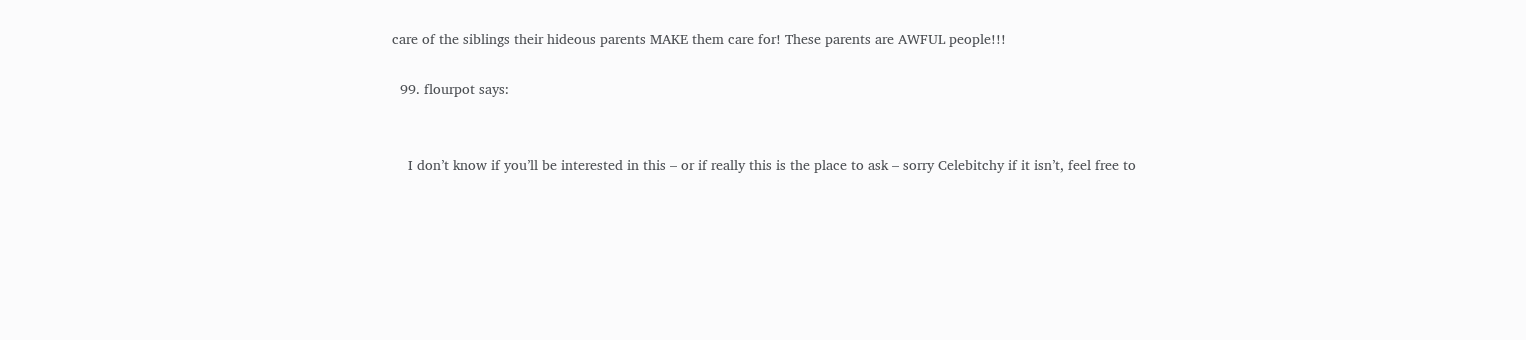care of the siblings their hideous parents MAKE them care for! These parents are AWFUL people!!!

  99. flourpot says:


    I don’t know if you’ll be interested in this – or if really this is the place to ask – sorry Celebitchy if it isn’t, feel free to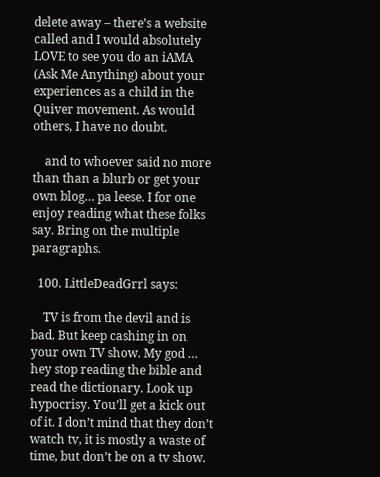delete away – there’s a website called and I would absolutely LOVE to see you do an iAMA (Ask Me Anything) about your experiences as a child in the Quiver movement. As would others, I have no doubt.

    and to whoever said no more than than a blurb or get your own blog… pa leese. I for one enjoy reading what these folks say. Bring on the multiple paragraphs.

  100. LittleDeadGrrl says:

    TV is from the devil and is bad. But keep cashing in on your own TV show. My god … hey stop reading the bible and read the dictionary. Look up hypocrisy. You’ll get a kick out of it. I don’t mind that they don’t watch tv, it is mostly a waste of time, but don’t be on a tv show.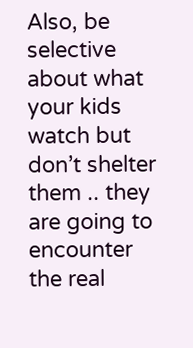Also, be selective about what your kids watch but don’t shelter them .. they are going to encounter the real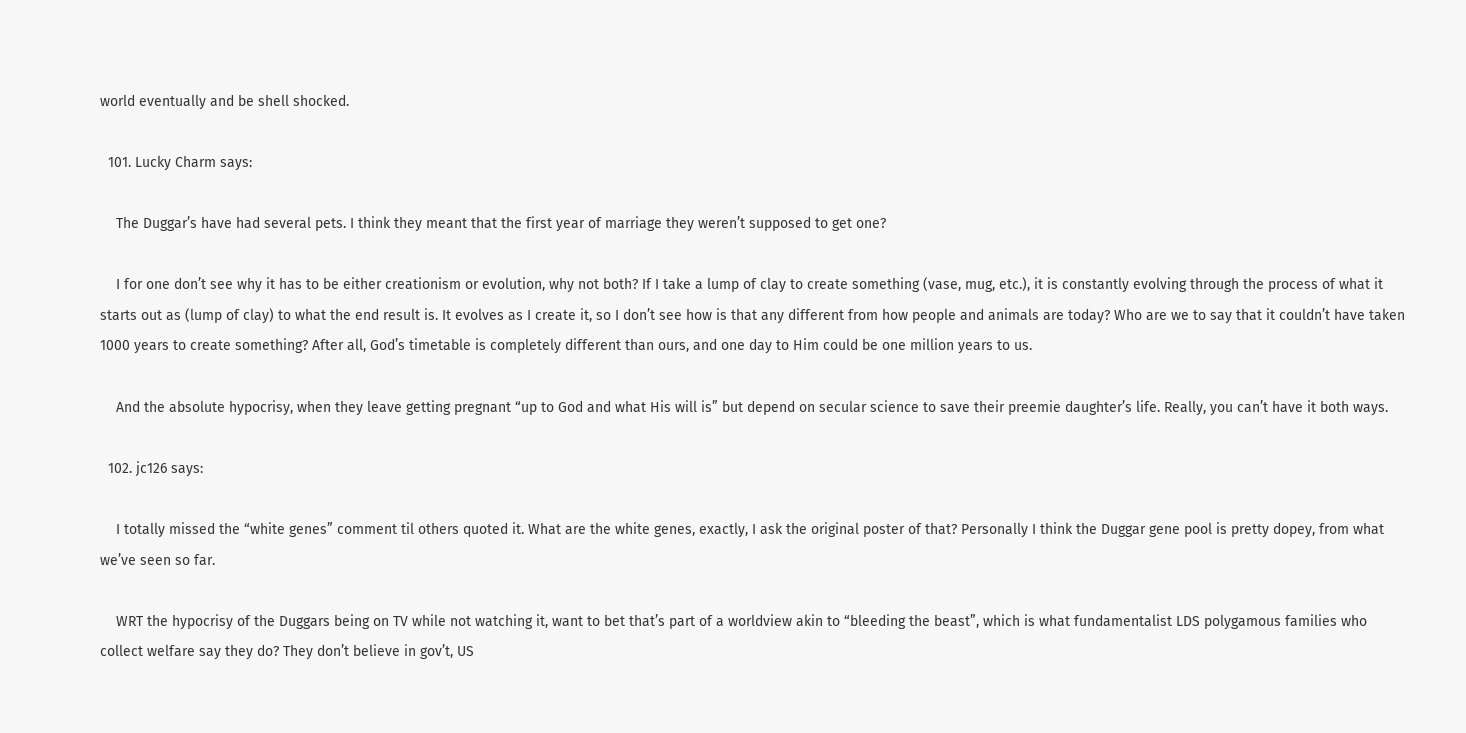world eventually and be shell shocked.

  101. Lucky Charm says:

    The Duggar’s have had several pets. I think they meant that the first year of marriage they weren’t supposed to get one?

    I for one don’t see why it has to be either creationism or evolution, why not both? If I take a lump of clay to create something (vase, mug, etc.), it is constantly evolving through the process of what it starts out as (lump of clay) to what the end result is. It evolves as I create it, so I don’t see how is that any different from how people and animals are today? Who are we to say that it couldn’t have taken 1000 years to create something? After all, God’s timetable is completely different than ours, and one day to Him could be one million years to us.

    And the absolute hypocrisy, when they leave getting pregnant “up to God and what His will is” but depend on secular science to save their preemie daughter’s life. Really, you can’t have it both ways.

  102. jc126 says:

    I totally missed the “white genes” comment til others quoted it. What are the white genes, exactly, I ask the original poster of that? Personally I think the Duggar gene pool is pretty dopey, from what we’ve seen so far.

    WRT the hypocrisy of the Duggars being on TV while not watching it, want to bet that’s part of a worldview akin to “bleeding the beast”, which is what fundamentalist LDS polygamous families who collect welfare say they do? They don’t believe in gov’t, US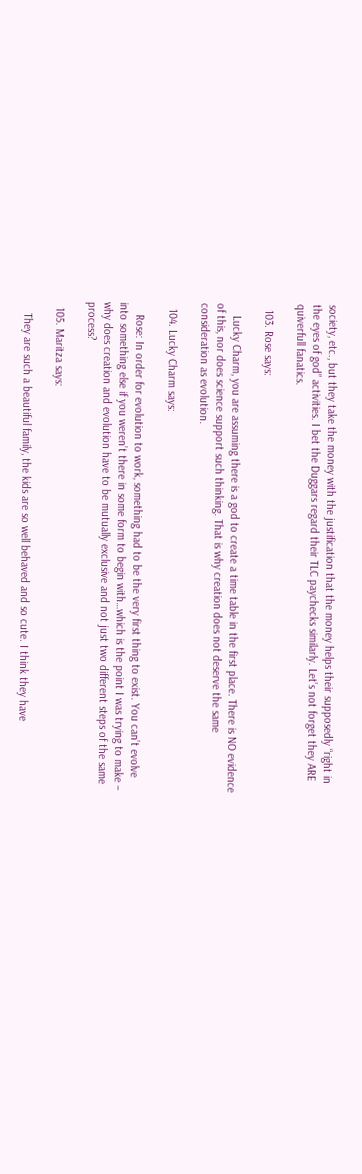society, etc., but they take the money with the justification that the money helps their supposedly “right in the eyes of god” activities. I bet the Duggars regard their TLC paychecks similarly. Let’s not forget they ARE quiverfull fanatics.

  103. Rose says:

    Lucky Charm, you are assuming there is a god to create a time table in the first place. There is NO evidence of this, nor does science support such thinking. That is why creation does not deserve the same consideration as evolution.

  104. Lucky Charm says:

    Rose: In order for evolution to work, something had to be the very first thing to exist. You can’t evolve into something else if you weren’t there in some form to begin with…which is the point I was trying to make – why does creation and evolution have to be mutually exclusive and not just two different steps of the same process?

  105. Maritza says:

    They are such a beautiful family, the kids are so well behaved and so cute. I think they have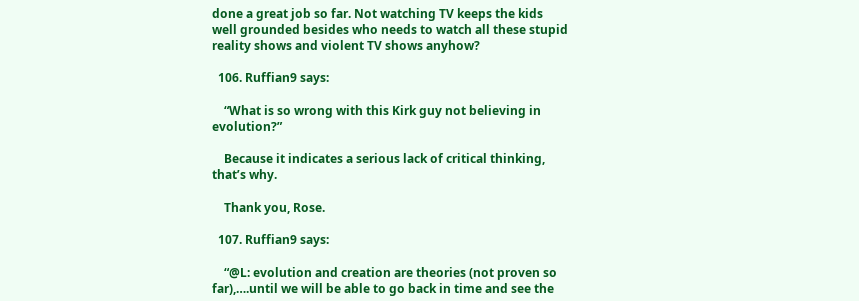done a great job so far. Not watching TV keeps the kids well grounded besides who needs to watch all these stupid reality shows and violent TV shows anyhow?

  106. Ruffian9 says:

    “What is so wrong with this Kirk guy not believing in evolution?”

    Because it indicates a serious lack of critical thinking, that’s why.

    Thank you, Rose.

  107. Ruffian9 says:

    “@L: evolution and creation are theories (not proven so far),….until we will be able to go back in time and see the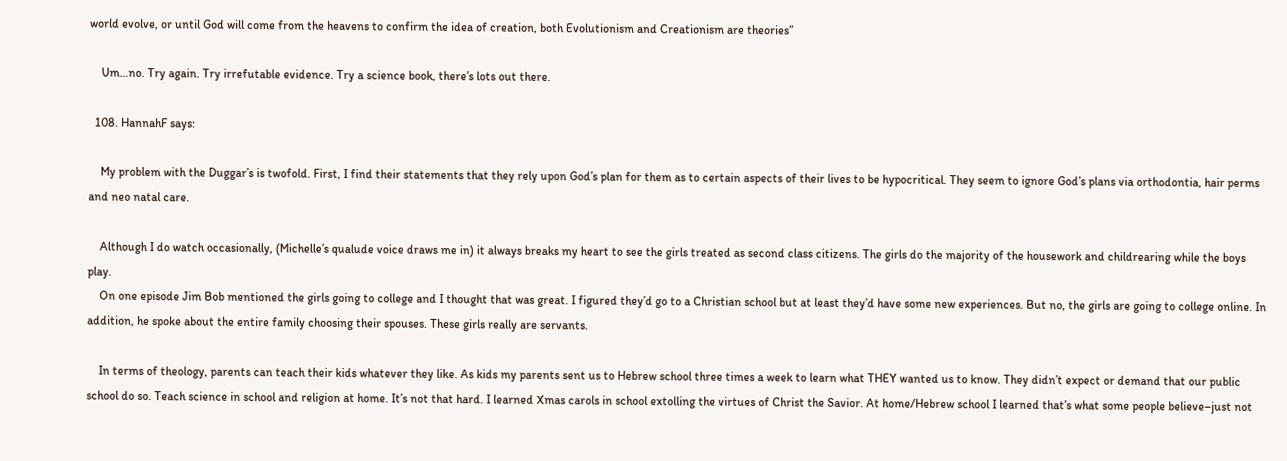world evolve, or until God will come from the heavens to confirm the idea of creation, both Evolutionism and Creationism are theories”

    Um…no. Try again. Try irrefutable evidence. Try a science book, there’s lots out there.

  108. HannahF says:

    My problem with the Duggar’s is twofold. First, I find their statements that they rely upon God’s plan for them as to certain aspects of their lives to be hypocritical. They seem to ignore God’s plans via orthodontia, hair perms and neo natal care.

    Although I do watch occasionally, (Michelle’s qualude voice draws me in) it always breaks my heart to see the girls treated as second class citizens. The girls do the majority of the housework and childrearing while the boys play.
    On one episode Jim Bob mentioned the girls going to college and I thought that was great. I figured they’d go to a Christian school but at least they’d have some new experiences. But no, the girls are going to college online. In addition, he spoke about the entire family choosing their spouses. These girls really are servants.

    In terms of theology, parents can teach their kids whatever they like. As kids my parents sent us to Hebrew school three times a week to learn what THEY wanted us to know. They didn’t expect or demand that our public school do so. Teach science in school and religion at home. It’s not that hard. I learned Xmas carols in school extolling the virtues of Christ the Savior. At home/Hebrew school I learned that’s what some people believe–just not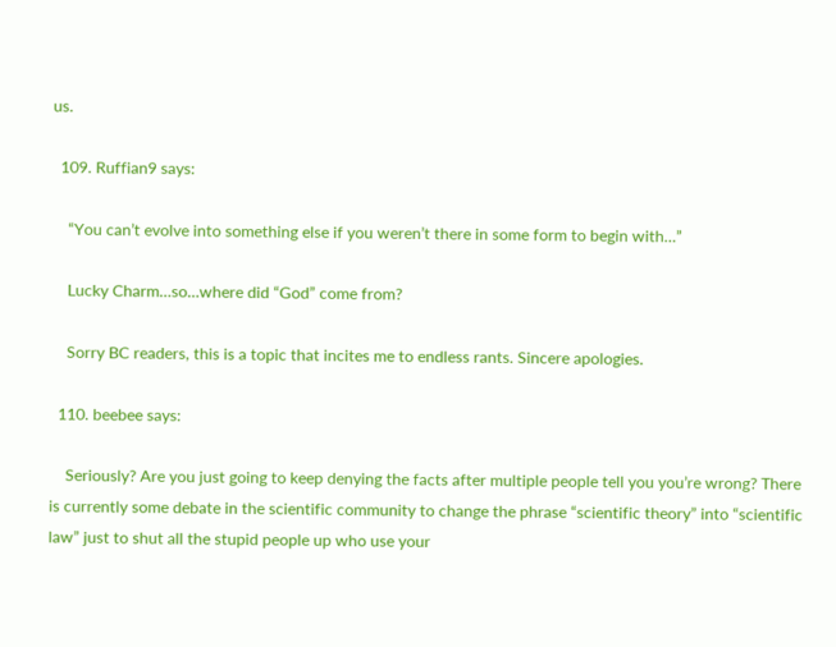us.

  109. Ruffian9 says:

    “You can’t evolve into something else if you weren’t there in some form to begin with…”

    Lucky Charm…so…where did “God” come from?

    Sorry BC readers, this is a topic that incites me to endless rants. Sincere apologies.

  110. beebee says:

    Seriously? Are you just going to keep denying the facts after multiple people tell you you’re wrong? There is currently some debate in the scientific community to change the phrase “scientific theory” into “scientific law” just to shut all the stupid people up who use your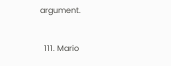argument.

  111. Mario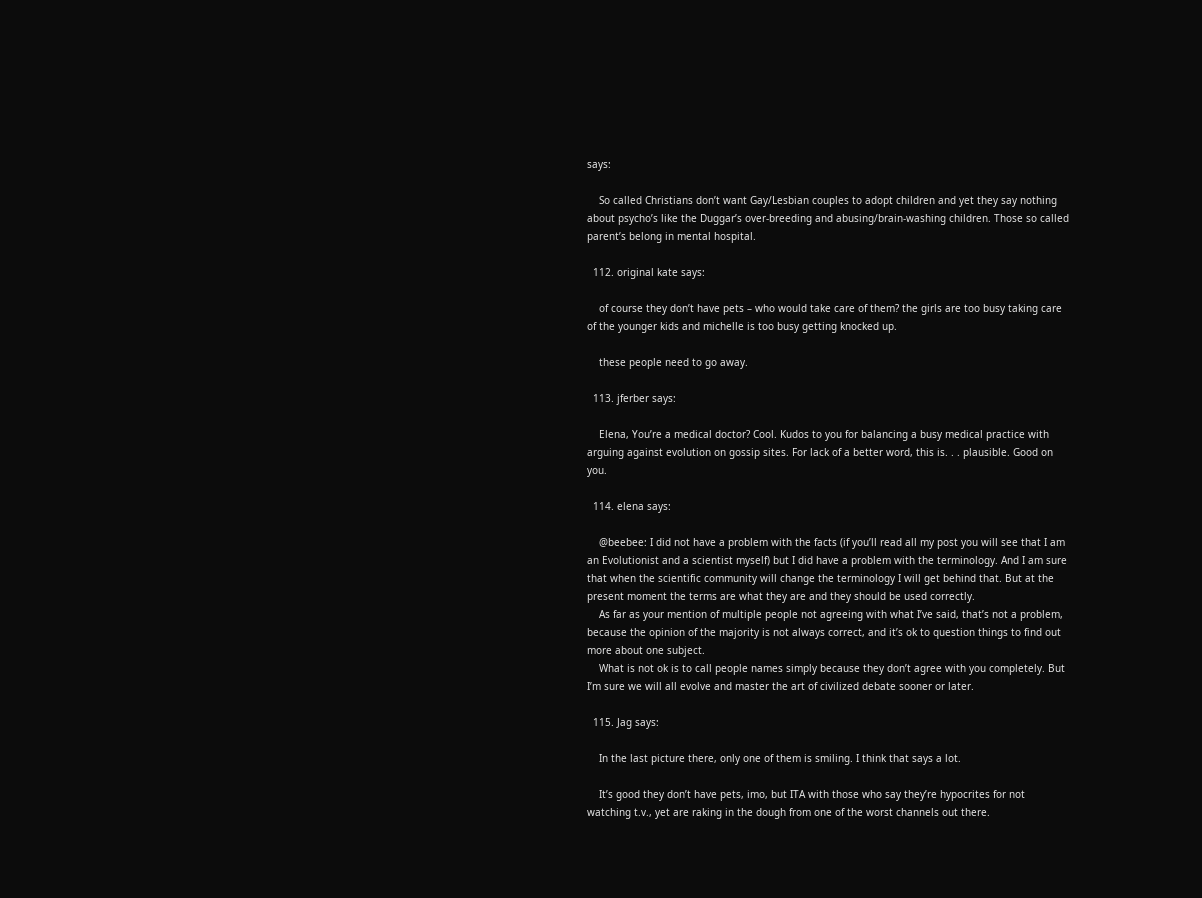says:

    So called Christians don’t want Gay/Lesbian couples to adopt children and yet they say nothing about psycho’s like the Duggar’s over-breeding and abusing/brain-washing children. Those so called parent’s belong in mental hospital.

  112. original kate says:

    of course they don’t have pets – who would take care of them? the girls are too busy taking care of the younger kids and michelle is too busy getting knocked up.

    these people need to go away.

  113. jferber says:

    Elena, You’re a medical doctor? Cool. Kudos to you for balancing a busy medical practice with arguing against evolution on gossip sites. For lack of a better word, this is. . . plausible. Good on you.

  114. elena says:

    @beebee: I did not have a problem with the facts (if you’ll read all my post you will see that I am an Evolutionist and a scientist myself) but I did have a problem with the terminology. And I am sure that when the scientific community will change the terminology I will get behind that. But at the present moment the terms are what they are and they should be used correctly.
    As far as your mention of multiple people not agreeing with what I’ve said, that’s not a problem, because the opinion of the majority is not always correct, and it’s ok to question things to find out more about one subject.
    What is not ok is to call people names simply because they don’t agree with you completely. But I’m sure we will all evolve and master the art of civilized debate sooner or later.

  115. Jag says:

    In the last picture there, only one of them is smiling. I think that says a lot.

    It’s good they don’t have pets, imo, but ITA with those who say they’re hypocrites for not watching t.v., yet are raking in the dough from one of the worst channels out there.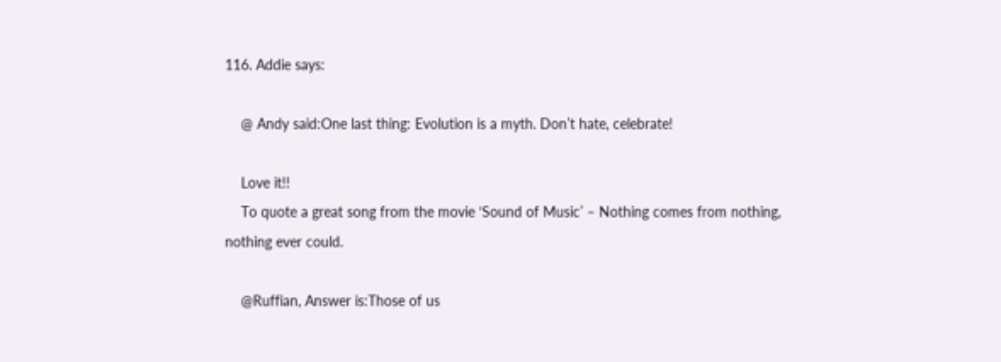116. Addie says:

    @ Andy said:One last thing: Evolution is a myth. Don’t hate, celebrate!

    Love it!!
    To quote a great song from the movie ‘Sound of Music’ – Nothing comes from nothing, nothing ever could.

    @Ruffian, Answer is:Those of us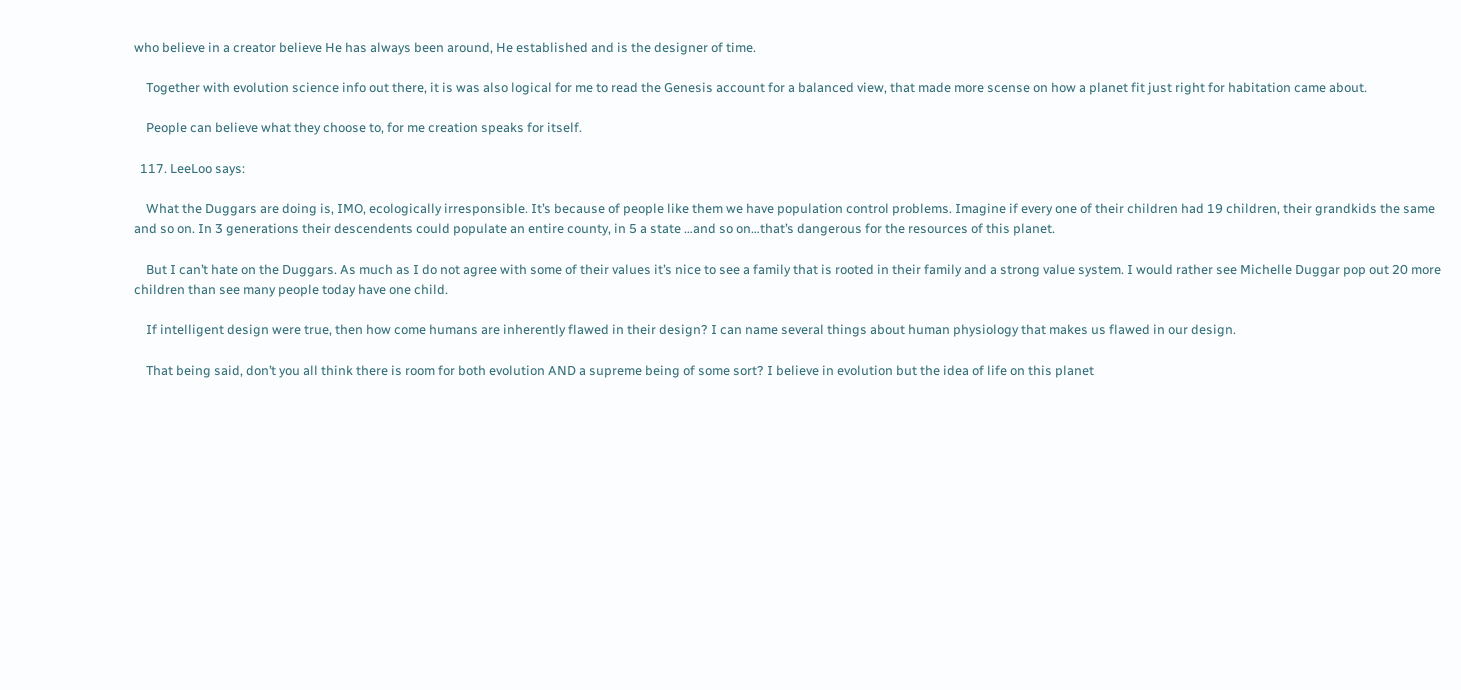who believe in a creator believe He has always been around, He established and is the designer of time.

    Together with evolution science info out there, it is was also logical for me to read the Genesis account for a balanced view, that made more scense on how a planet fit just right for habitation came about.

    People can believe what they choose to, for me creation speaks for itself.

  117. LeeLoo says:

    What the Duggars are doing is, IMO, ecologically irresponsible. It’s because of people like them we have population control problems. Imagine if every one of their children had 19 children, their grandkids the same and so on. In 3 generations their descendents could populate an entire county, in 5 a state …and so on…that’s dangerous for the resources of this planet.

    But I can’t hate on the Duggars. As much as I do not agree with some of their values it’s nice to see a family that is rooted in their family and a strong value system. I would rather see Michelle Duggar pop out 20 more children than see many people today have one child.

    If intelligent design were true, then how come humans are inherently flawed in their design? I can name several things about human physiology that makes us flawed in our design.

    That being said, don’t you all think there is room for both evolution AND a supreme being of some sort? I believe in evolution but the idea of life on this planet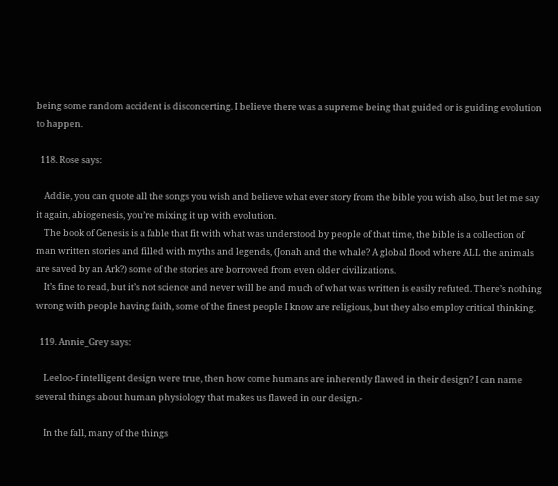being some random accident is disconcerting. I believe there was a supreme being that guided or is guiding evolution to happen.

  118. Rose says:

    Addie, you can quote all the songs you wish and believe what ever story from the bible you wish also, but let me say it again, abiogenesis, you’re mixing it up with evolution.
    The book of Genesis is a fable that fit with what was understood by people of that time, the bible is a collection of man written stories and filled with myths and legends, (Jonah and the whale? A global flood where ALL the animals are saved by an Ark?) some of the stories are borrowed from even older civilizations.
    It’s fine to read, but it’s not science and never will be and much of what was written is easily refuted. There’s nothing wrong with people having faith, some of the finest people I know are religious, but they also employ critical thinking.

  119. Annie_Grey says:

    Leeloo-f intelligent design were true, then how come humans are inherently flawed in their design? I can name several things about human physiology that makes us flawed in our design.-

    In the fall, many of the things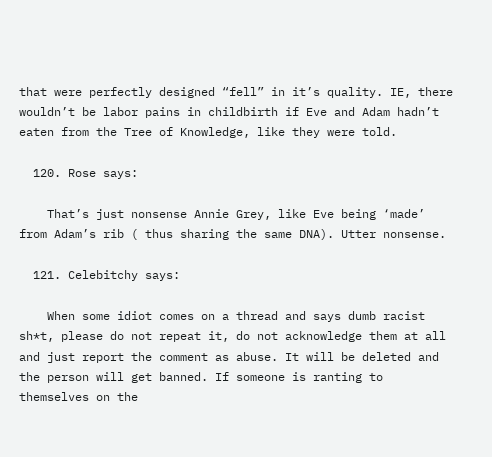that were perfectly designed “fell” in it’s quality. IE, there wouldn’t be labor pains in childbirth if Eve and Adam hadn’t eaten from the Tree of Knowledge, like they were told.

  120. Rose says:

    That’s just nonsense Annie Grey, like Eve being ‘made’ from Adam’s rib ( thus sharing the same DNA). Utter nonsense.

  121. Celebitchy says:

    When some idiot comes on a thread and says dumb racist sh*t, please do not repeat it, do not acknowledge them at all and just report the comment as abuse. It will be deleted and the person will get banned. If someone is ranting to themselves on the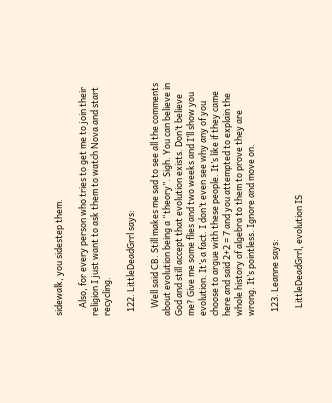sidewalk, you sidestep them.

    Also, for every person who tries to get me to join their religion I just want to ask them to watch Nova and start recycling.

  122. LittleDeadGrrl says:

    Well said CB. Still makes me sad to see all the comments about evolution being a “theory”. Sigh. You can believe in God and still accept that evolution exists. Don’t believe me? Give me some flies and two weeks and I’ll show you evolution. It’s a fact. I don’t even see why any of you choose to argue with these people. It’s like if they came here and said 2+2 = 7 and you attempted to explain the whole history of algebra to them to prove they are wrong. It’s pointless. Ignore and move on.

  123. Leanne says:

    LittleDeadGrrl, evolution IS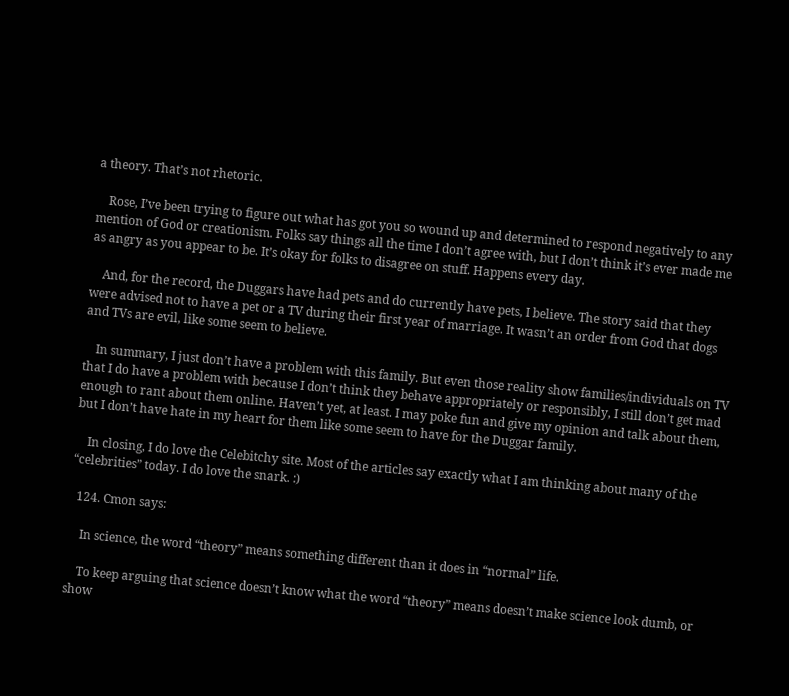a theory. That’s not rhetoric.

    Rose, I’ve been trying to figure out what has got you so wound up and determined to respond negatively to any mention of God or creationism. Folks say things all the time I don’t agree with, but I don’t think it’s ever made me as angry as you appear to be. It’s okay for folks to disagree on stuff. Happens every day.

    And, for the record, the Duggars have had pets and do currently have pets, I believe. The story said that they were advised not to have a pet or a TV during their first year of marriage. It wasn’t an order from God that dogs and TVs are evil, like some seem to believe.

    In summary, I just don’t have a problem with this family. But even those reality show families/individuals on TV that I do have a problem with because I don’t think they behave appropriately or responsibly, I still don’t get mad enough to rant about them online. Haven’t yet, at least. I may poke fun and give my opinion and talk about them, but I don’t have hate in my heart for them like some seem to have for the Duggar family.

    In closing, I do love the Celebitchy site. Most of the articles say exactly what I am thinking about many of the “celebrities” today. I do love the snark. :)

  124. Cmon says:

    In science, the word “theory” means something different than it does in “normal” life.

    To keep arguing that science doesn’t know what the word “theory” means doesn’t make science look dumb, or show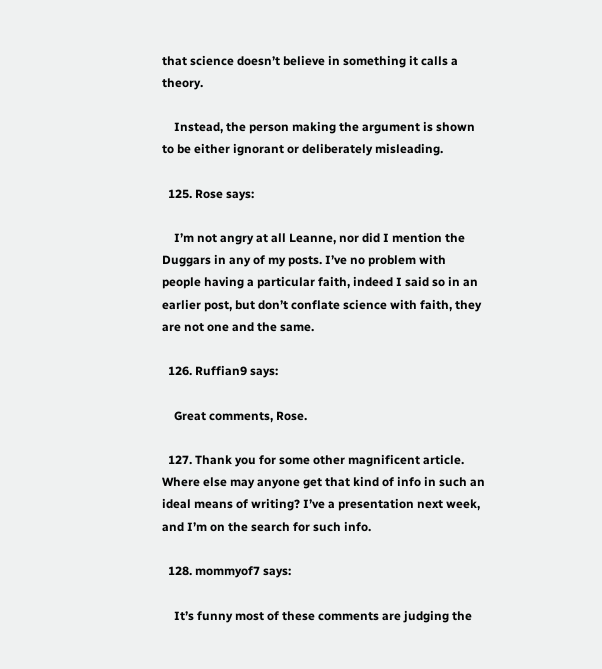that science doesn’t believe in something it calls a theory.

    Instead, the person making the argument is shown to be either ignorant or deliberately misleading.

  125. Rose says:

    I’m not angry at all Leanne, nor did I mention the Duggars in any of my posts. I’ve no problem with people having a particular faith, indeed I said so in an earlier post, but don’t conflate science with faith, they are not one and the same.

  126. Ruffian9 says:

    Great comments, Rose.

  127. Thank you for some other magnificent article. Where else may anyone get that kind of info in such an ideal means of writing? I’ve a presentation next week, and I’m on the search for such info.

  128. mommyof7 says:

    It’s funny most of these comments are judging the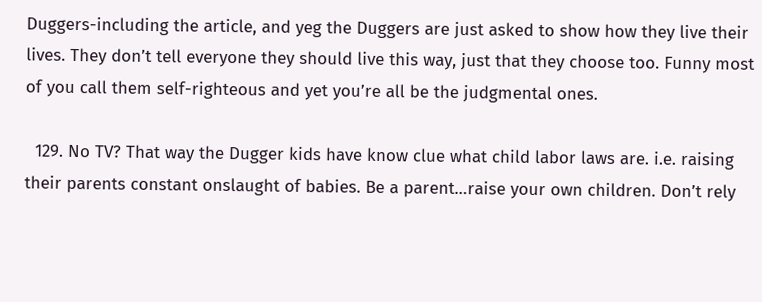Duggers-including the article, and yeg the Duggers are just asked to show how they live their lives. They don’t tell everyone they should live this way, just that they choose too. Funny most of you call them self-righteous and yet you’re all be the judgmental ones.

  129. No TV? That way the Dugger kids have know clue what child labor laws are. i.e. raising their parents constant onslaught of babies. Be a parent…raise your own children. Don’t rely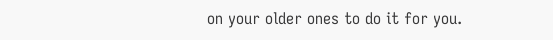on your older ones to do it for you.